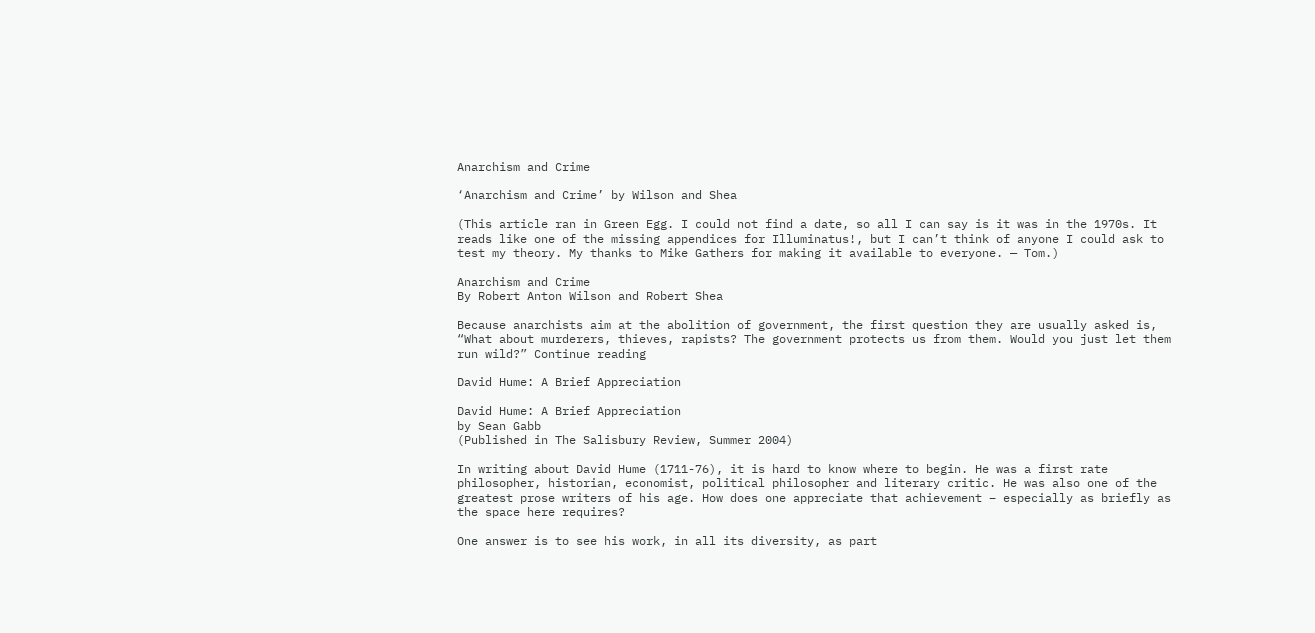Anarchism and Crime

‘Anarchism and Crime’ by Wilson and Shea

(This article ran in Green Egg. I could not find a date, so all I can say is it was in the 1970s. It reads like one of the missing appendices for Illuminatus!, but I can’t think of anyone I could ask to test my theory. My thanks to Mike Gathers for making it available to everyone. — Tom.)

Anarchism and Crime
By Robert Anton Wilson and Robert Shea

Because anarchists aim at the abolition of government, the first question they are usually asked is, “What about murderers, thieves, rapists? The government protects us from them. Would you just let them run wild?” Continue reading

David Hume: A Brief Appreciation

David Hume: A Brief Appreciation
by Sean Gabb
(Published in The Salisbury Review, Summer 2004)

In writing about David Hume (1711-76), it is hard to know where to begin. He was a first rate philosopher, historian, economist, political philosopher and literary critic. He was also one of the greatest prose writers of his age. How does one appreciate that achievement – especially as briefly as the space here requires?

One answer is to see his work, in all its diversity, as part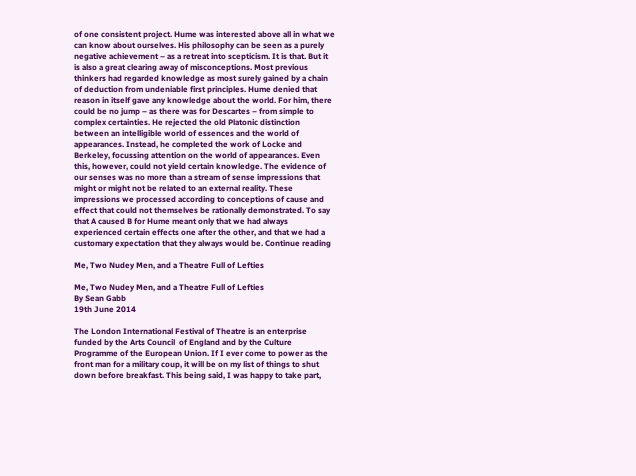of one consistent project. Hume was interested above all in what we can know about ourselves. His philosophy can be seen as a purely negative achievement – as a retreat into scepticism. It is that. But it is also a great clearing away of misconceptions. Most previous thinkers had regarded knowledge as most surely gained by a chain of deduction from undeniable first principles. Hume denied that reason in itself gave any knowledge about the world. For him, there could be no jump – as there was for Descartes – from simple to complex certainties. He rejected the old Platonic distinction between an intelligible world of essences and the world of appearances. Instead, he completed the work of Locke and Berkeley, focussing attention on the world of appearances. Even this, however, could not yield certain knowledge. The evidence of our senses was no more than a stream of sense impressions that might or might not be related to an external reality. These impressions we processed according to conceptions of cause and effect that could not themselves be rationally demonstrated. To say that A caused B for Hume meant only that we had always experienced certain effects one after the other, and that we had a customary expectation that they always would be. Continue reading

Me, Two Nudey Men, and a Theatre Full of Lefties

Me, Two Nudey Men, and a Theatre Full of Lefties
By Sean Gabb
19th June 2014

The London International Festival of Theatre is an enterprise funded by the Arts Council  of England and by the Culture Programme of the European Union. If I ever come to power as the front man for a military coup, it will be on my list of things to shut down before breakfast. This being said, I was happy to take part,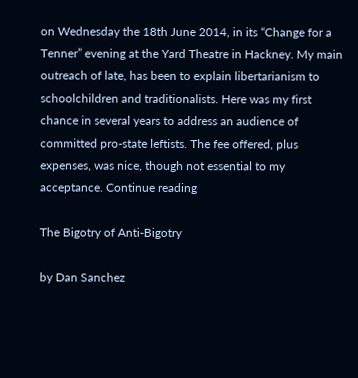on Wednesday the 18th June 2014, in its “Change for a Tenner” evening at the Yard Theatre in Hackney. My main outreach of late, has been to explain libertarianism to schoolchildren and traditionalists. Here was my first chance in several years to address an audience of committed pro-state leftists. The fee offered, plus expenses, was nice, though not essential to my acceptance. Continue reading

The Bigotry of Anti-Bigotry

by Dan Sanchez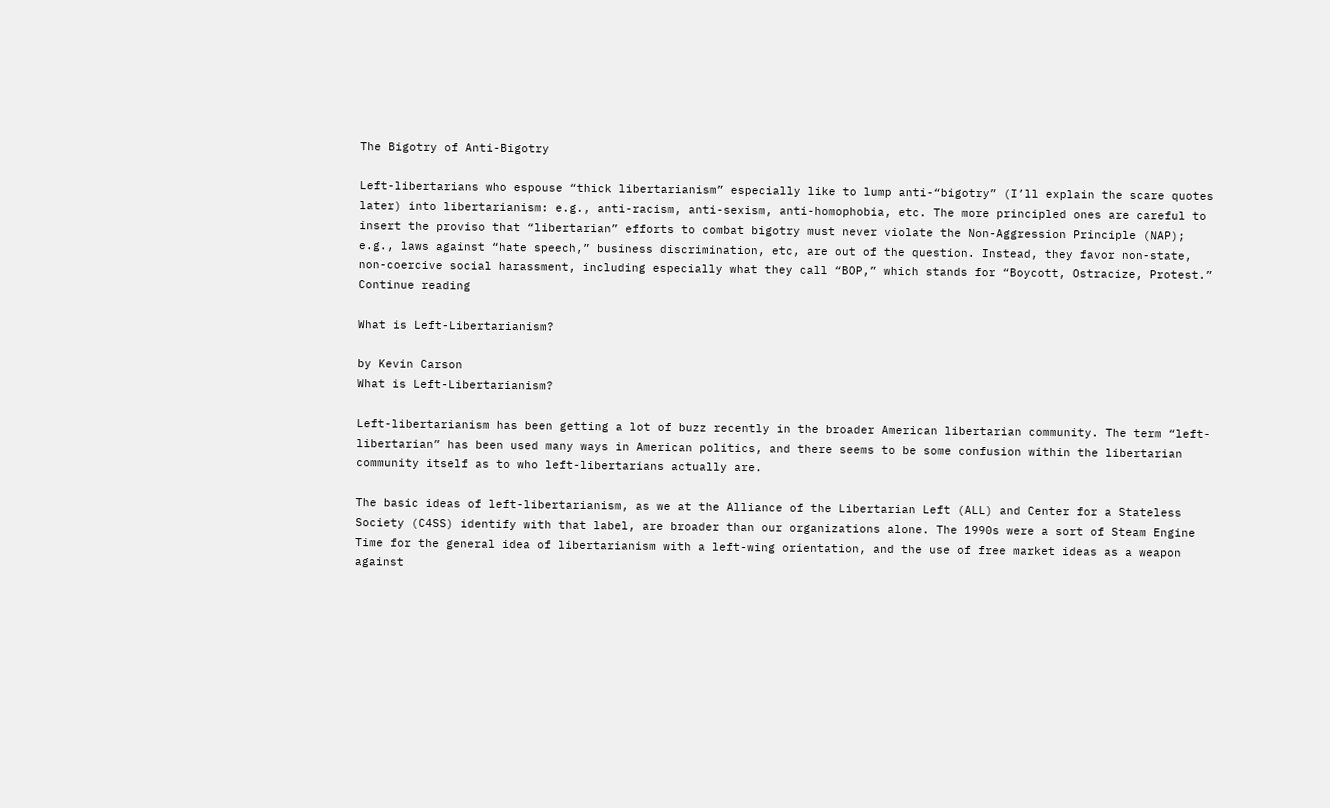The Bigotry of Anti-Bigotry

Left-libertarians who espouse “thick libertarianism” especially like to lump anti-“bigotry” (I’ll explain the scare quotes later) into libertarianism: e.g., anti-racism, anti-sexism, anti-homophobia, etc. The more principled ones are careful to insert the proviso that “libertarian” efforts to combat bigotry must never violate the Non-Aggression Principle (NAP); e.g., laws against “hate speech,” business discrimination, etc, are out of the question. Instead, they favor non-state, non-coercive social harassment, including especially what they call “BOP,” which stands for “Boycott, Ostracize, Protest.” Continue reading

What is Left-Libertarianism?

by Kevin Carson
What is Left-Libertarianism?

Left-libertarianism has been getting a lot of buzz recently in the broader American libertarian community. The term “left-libertarian” has been used many ways in American politics, and there seems to be some confusion within the libertarian community itself as to who left-libertarians actually are.

The basic ideas of left-libertarianism, as we at the Alliance of the Libertarian Left (ALL) and Center for a Stateless Society (C4SS) identify with that label, are broader than our organizations alone. The 1990s were a sort of Steam Engine Time for the general idea of libertarianism with a left-wing orientation, and the use of free market ideas as a weapon against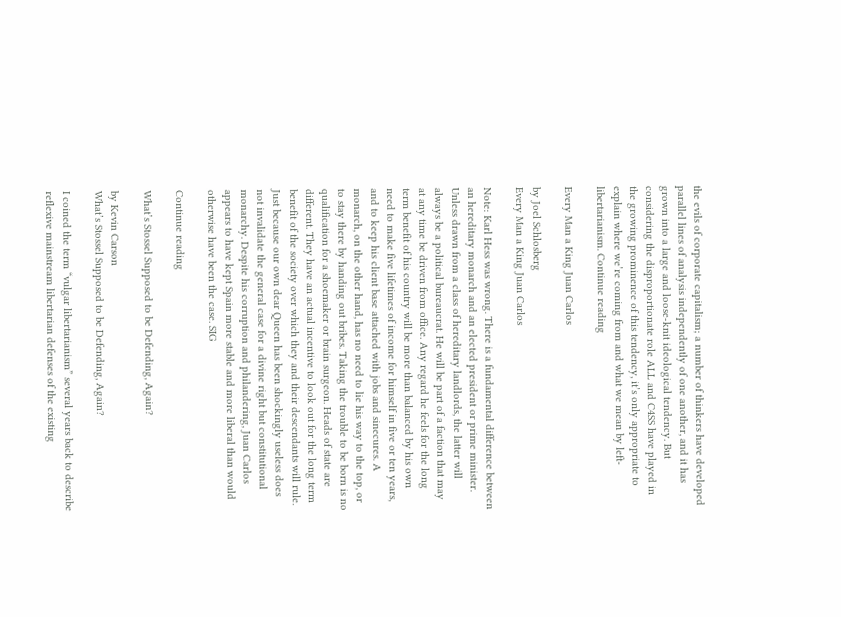the evils of corporate capitalism; a number of thinkers have developed parallel lines of analysis independently of one another, and it has grown into a large and loose-knit ideological tendency. But considering the disproportionate role ALL and C4SS have played in the growing prominence of this tendency, it’s only appropriate to explain where we’re coming from and what we mean by left-libertarianism. Continue reading

Every Man a King Juan Carlos

by Joel Schlosberg
Every Man a King Juan Carlos

Note: Karl Hess was wrong. There is a fundamental difference between an hereditary monarch and an elected president or prime minister. Unless drawn from a class of hereditary landlords, the latter will always be a political bureaucrat. He will be part of a faction that may at any time be driven from office. Any regard he feels for the long term benefit of his country will be more than balanced by his own need to make five lifetimes of income for himself in five or ten years, and to keep his client base attached with jobs and sinecures. A monarch, on the other hand, has no need to lie his way to the top, or to stay there by handing out bribes. Taking the trouble to be born is no qualification for a shoemaker or brain surgeon. Heads of state are different. They have an actual incentive to look out for the long term benefit of the society over which they and their descendants will rule. Just because our own dear Queen has been shockingly useless does not invalidate the general case for a divine right but constitutional monarchy. Despite his corruption and philandering, Juan Carlos appears to have kept Spain more stable and more liberal than would otherwise have been the case. SIG

Continue reading

What’s Stossel Supposed to be Defending, Again?

by Kevin Carson
What’s Stossel Supposed to be Defending, Again?

I coined the term “vulgar libertarianism” several years back to describe reflexive mainstream libertarian defenses of the existing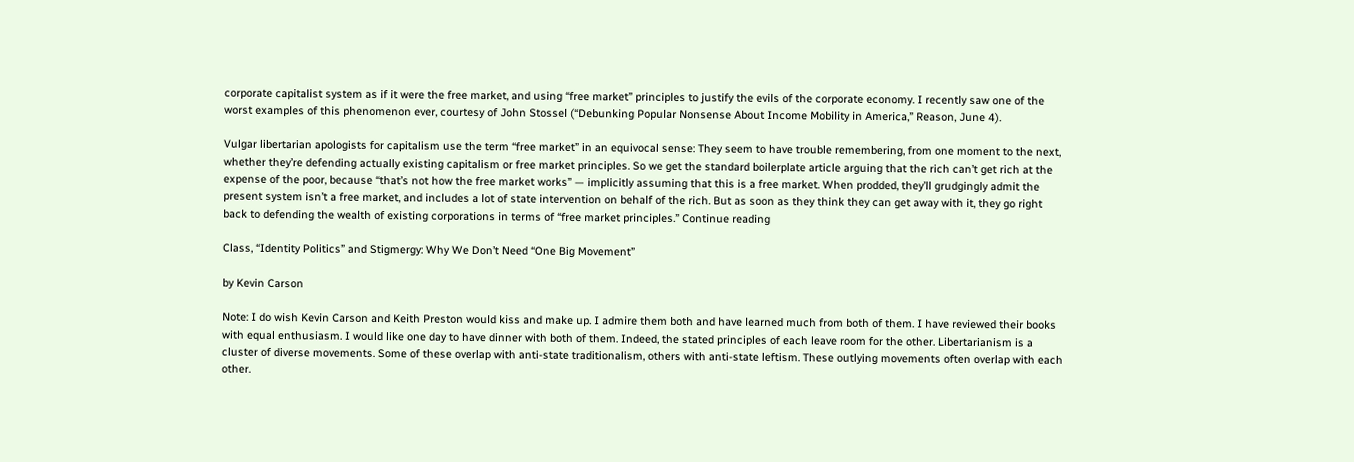corporate capitalist system as if it were the free market, and using “free market” principles to justify the evils of the corporate economy. I recently saw one of the worst examples of this phenomenon ever, courtesy of John Stossel (“Debunking Popular Nonsense About Income Mobility in America,” Reason, June 4).

Vulgar libertarian apologists for capitalism use the term “free market” in an equivocal sense: They seem to have trouble remembering, from one moment to the next, whether they’re defending actually existing capitalism or free market principles. So we get the standard boilerplate article arguing that the rich can’t get rich at the expense of the poor, because “that’s not how the free market works” — implicitly assuming that this is a free market. When prodded, they’ll grudgingly admit the present system isn’t a free market, and includes a lot of state intervention on behalf of the rich. But as soon as they think they can get away with it, they go right back to defending the wealth of existing corporations in terms of “free market principles.” Continue reading

Class, “Identity Politics” and Stigmergy: Why We Don’t Need “One Big Movement”

by Kevin Carson

Note: I do wish Kevin Carson and Keith Preston would kiss and make up. I admire them both and have learned much from both of them. I have reviewed their books with equal enthusiasm. I would like one day to have dinner with both of them. Indeed, the stated principles of each leave room for the other. Libertarianism is a cluster of diverse movements. Some of these overlap with anti-state traditionalism, others with anti-state leftism. These outlying movements often overlap with each other.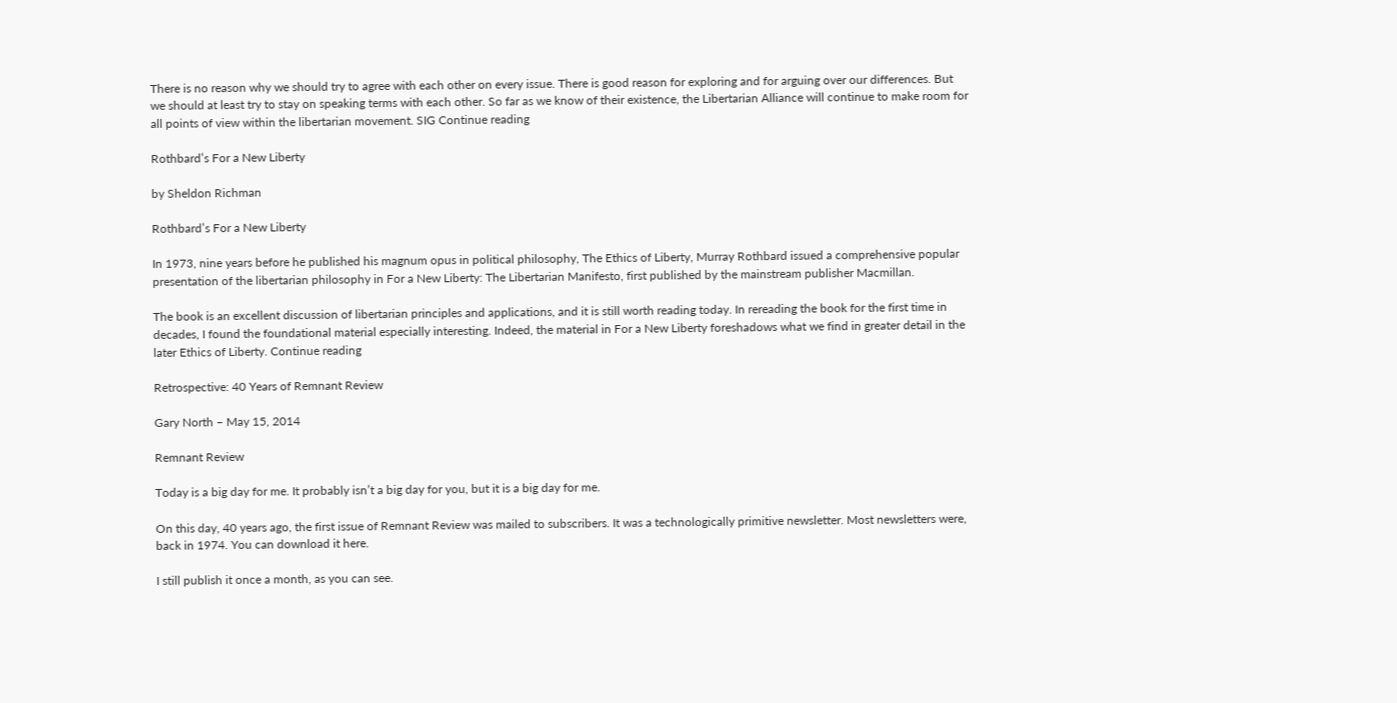There is no reason why we should try to agree with each other on every issue. There is good reason for exploring and for arguing over our differences. But we should at least try to stay on speaking terms with each other. So far as we know of their existence, the Libertarian Alliance will continue to make room for all points of view within the libertarian movement. SIG Continue reading

Rothbard’s For a New Liberty

by Sheldon Richman

Rothbard’s For a New Liberty

In 1973, nine years before he published his magnum opus in political philosophy, The Ethics of Liberty, Murray Rothbard issued a comprehensive popular presentation of the libertarian philosophy in For a New Liberty: The Libertarian Manifesto, first published by the mainstream publisher Macmillan.

The book is an excellent discussion of libertarian principles and applications, and it is still worth reading today. In rereading the book for the first time in decades, I found the foundational material especially interesting. Indeed, the material in For a New Liberty foreshadows what we find in greater detail in the later Ethics of Liberty. Continue reading

Retrospective: 40 Years of Remnant Review

Gary North – May 15, 2014

Remnant Review

Today is a big day for me. It probably isn’t a big day for you, but it is a big day for me.

On this day, 40 years ago, the first issue of Remnant Review was mailed to subscribers. It was a technologically primitive newsletter. Most newsletters were, back in 1974. You can download it here.

I still publish it once a month, as you can see.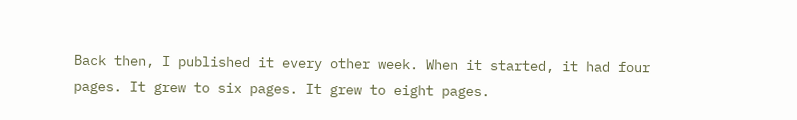Back then, I published it every other week. When it started, it had four pages. It grew to six pages. It grew to eight pages.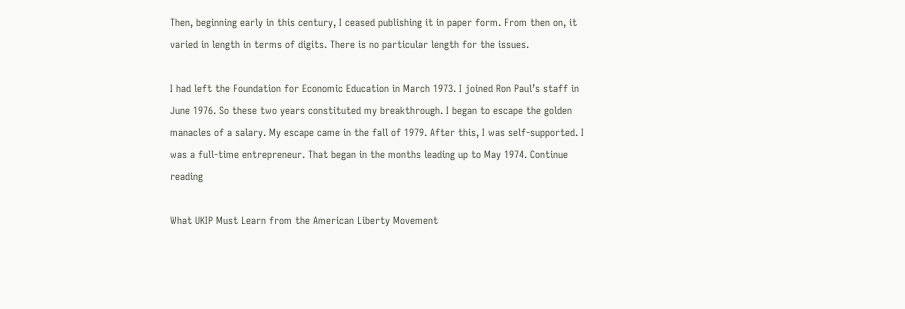Then, beginning early in this century, I ceased publishing it in paper form. From then on, it varied in length in terms of digits. There is no particular length for the issues.

I had left the Foundation for Economic Education in March 1973. I joined Ron Paul’s staff in June 1976. So these two years constituted my breakthrough. I began to escape the golden manacles of a salary. My escape came in the fall of 1979. After this, I was self-supported. I was a full-time entrepreneur. That began in the months leading up to May 1974. Continue reading

What UKIP Must Learn from the American Liberty Movement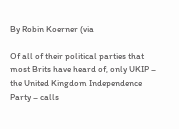By Robin Koerner (via

Of all of their political parties that most Brits have heard of, only UKIP – the United Kingdom Independence Party – calls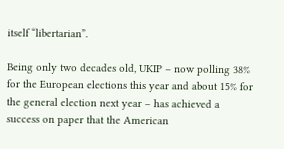itself “libertarian”.

Being only two decades old, UKIP – now polling 38% for the European elections this year and about 15% for the general election next year – has achieved a success on paper that the American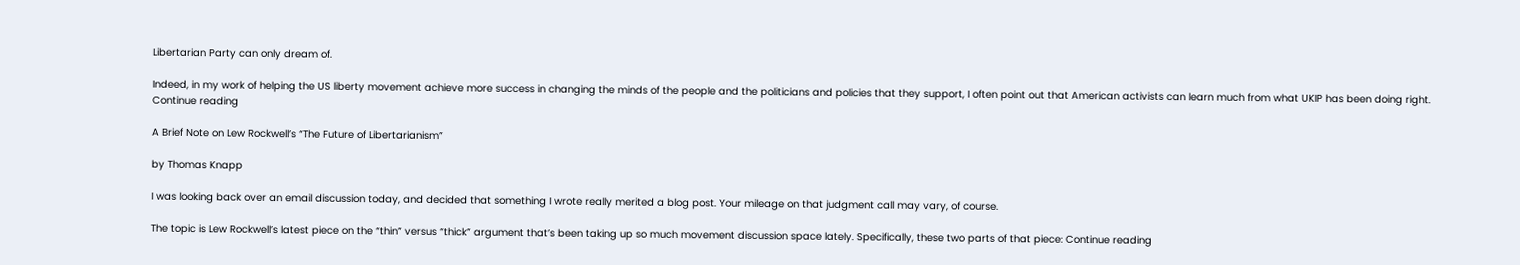Libertarian Party can only dream of.

Indeed, in my work of helping the US liberty movement achieve more success in changing the minds of the people and the politicians and policies that they support, I often point out that American activists can learn much from what UKIP has been doing right. Continue reading

A Brief Note on Lew Rockwell’s “The Future of Libertarianism”

by Thomas Knapp

I was looking back over an email discussion today, and decided that something I wrote really merited a blog post. Your mileage on that judgment call may vary, of course.

The topic is Lew Rockwell’s latest piece on the “thin” versus “thick” argument that’s been taking up so much movement discussion space lately. Specifically, these two parts of that piece: Continue reading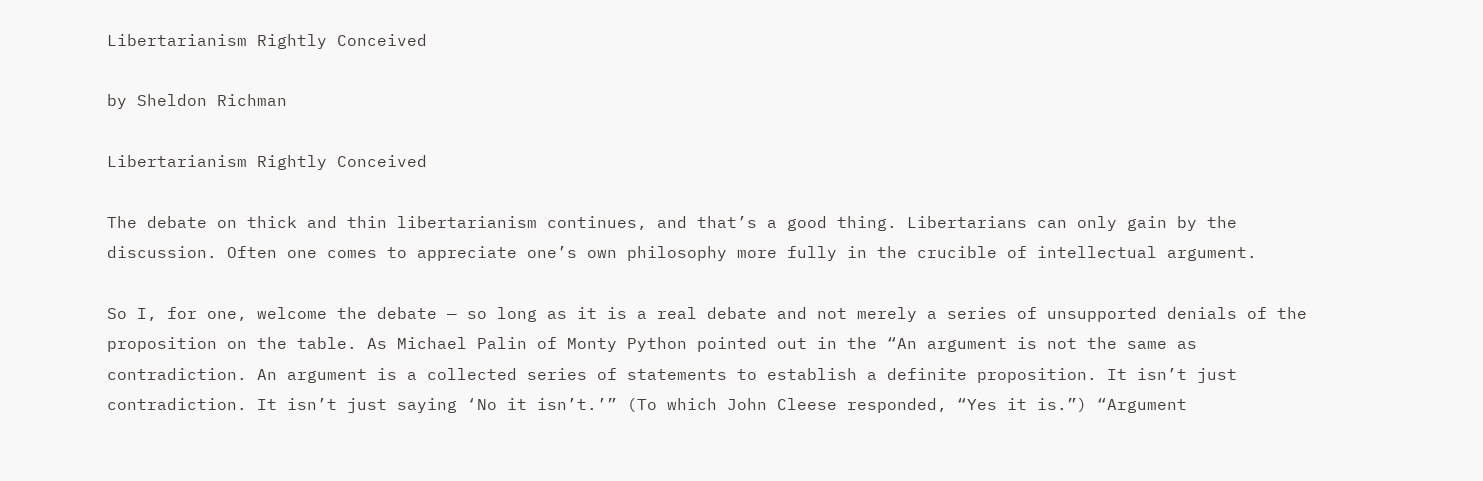Libertarianism Rightly Conceived

by Sheldon Richman

Libertarianism Rightly Conceived

The debate on thick and thin libertarianism continues, and that’s a good thing. Libertarians can only gain by the discussion. Often one comes to appreciate one’s own philosophy more fully in the crucible of intellectual argument.

So I, for one, welcome the debate — so long as it is a real debate and not merely a series of unsupported denials of the proposition on the table. As Michael Palin of Monty Python pointed out in the “An argument is not the same as contradiction. An argument is a collected series of statements to establish a definite proposition. It isn’t just contradiction. It isn’t just saying ‘No it isn’t.’” (To which John Cleese responded, “Yes it is.”) “Argument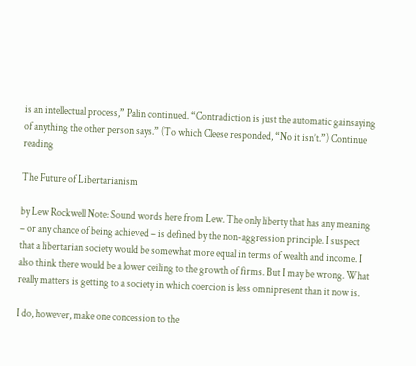is an intellectual process,” Palin continued. “Contradiction is just the automatic gainsaying of anything the other person says.” (To which Cleese responded, “No it isn’t.”) Continue reading

The Future of Libertarianism

by Lew Rockwell Note: Sound words here from Lew. The only liberty that has any meaning – or any chance of being achieved – is defined by the non-aggression principle. I suspect that a libertarian society would be somewhat more equal in terms of wealth and income. I also think there would be a lower ceiling to the growth of firms. But I may be wrong. What really matters is getting to a society in which coercion is less omnipresent than it now is.

I do, however, make one concession to the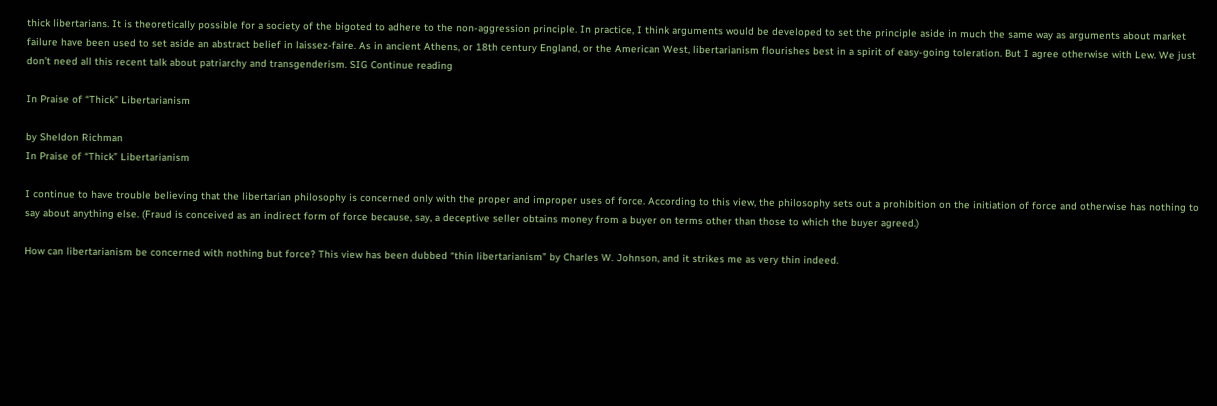thick libertarians. It is theoretically possible for a society of the bigoted to adhere to the non-aggression principle. In practice, I think arguments would be developed to set the principle aside in much the same way as arguments about market failure have been used to set aside an abstract belief in laissez-faire. As in ancient Athens, or 18th century England, or the American West, libertarianism flourishes best in a spirit of easy-going toleration. But I agree otherwise with Lew. We just don’t need all this recent talk about patriarchy and transgenderism. SIG Continue reading

In Praise of “Thick” Libertarianism

by Sheldon Richman
In Praise of “Thick” Libertarianism

I continue to have trouble believing that the libertarian philosophy is concerned only with the proper and improper uses of force. According to this view, the philosophy sets out a prohibition on the initiation of force and otherwise has nothing to say about anything else. (Fraud is conceived as an indirect form of force because, say, a deceptive seller obtains money from a buyer on terms other than those to which the buyer agreed.)

How can libertarianism be concerned with nothing but force? This view has been dubbed “thin libertarianism” by Charles W. Johnson, and it strikes me as very thin indeed.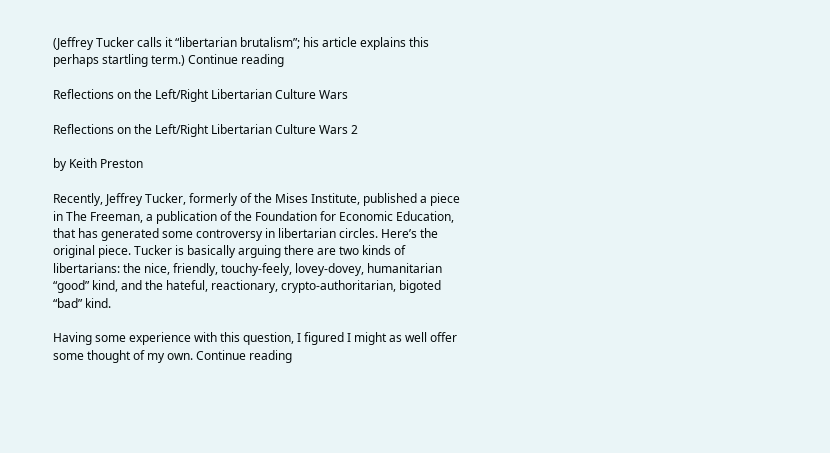(Jeffrey Tucker calls it “libertarian brutalism”; his article explains this perhaps startling term.) Continue reading

Reflections on the Left/Right Libertarian Culture Wars

Reflections on the Left/Right Libertarian Culture Wars 2

by Keith Preston

Recently, Jeffrey Tucker, formerly of the Mises Institute, published a piece in The Freeman, a publication of the Foundation for Economic Education, that has generated some controversy in libertarian circles. Here’s the original piece. Tucker is basically arguing there are two kinds of libertarians: the nice, friendly, touchy-feely, lovey-dovey, humanitarian “good” kind, and the hateful, reactionary, crypto-authoritarian, bigoted “bad” kind.

Having some experience with this question, I figured I might as well offer some thought of my own. Continue reading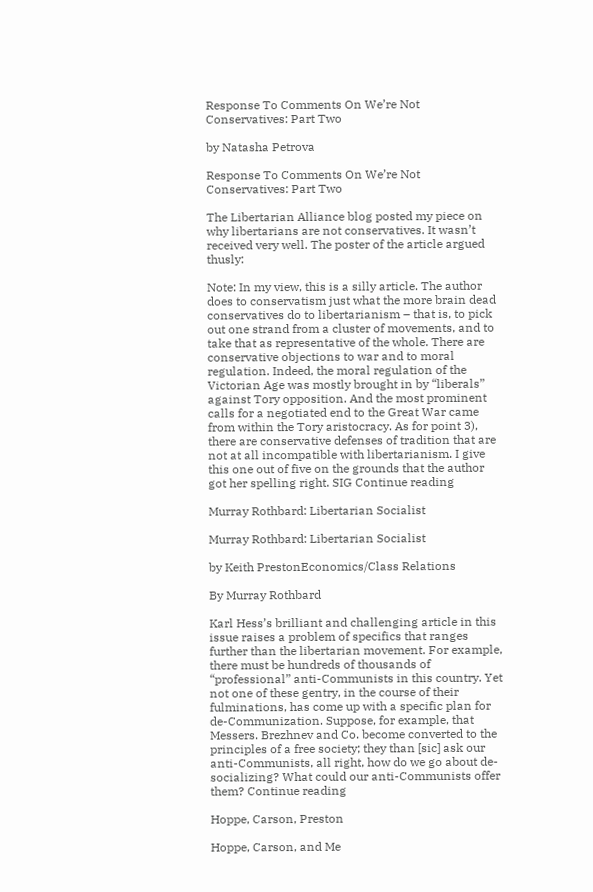Response To Comments On We’re Not Conservatives: Part Two

by Natasha Petrova

Response To Comments On We’re Not Conservatives: Part Two

The Libertarian Alliance blog posted my piece on why libertarians are not conservatives. It wasn’t received very well. The poster of the article argued thusly:

Note: In my view, this is a silly article. The author does to conservatism just what the more brain dead conservatives do to libertarianism – that is, to pick out one strand from a cluster of movements, and to take that as representative of the whole. There are conservative objections to war and to moral regulation. Indeed, the moral regulation of the Victorian Age was mostly brought in by “liberals” against Tory opposition. And the most prominent calls for a negotiated end to the Great War came from within the Tory aristocracy. As for point 3), there are conservative defenses of tradition that are not at all incompatible with libertarianism. I give this one out of five on the grounds that the author got her spelling right. SIG Continue reading

Murray Rothbard: Libertarian Socialist

Murray Rothbard: Libertarian Socialist

by Keith PrestonEconomics/Class Relations

By Murray Rothbard

Karl Hess’s brilliant and challenging article in this issue raises a problem of specifics that ranges further than the libertarian movement. For example, there must be hundreds of thousands of “professional” anti-Communists in this country. Yet not one of these gentry, in the course of their fulminations, has come up with a specific plan for de-Communization. Suppose, for example, that Messers. Brezhnev and Co. become converted to the principles of a free society; they than [sic] ask our anti-Communists, all right, how do we go about de-socializing? What could our anti-Communists offer them? Continue reading

Hoppe, Carson, Preston

Hoppe, Carson, and Me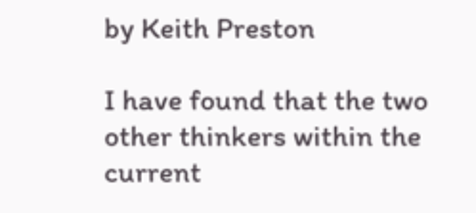by Keith Preston

I have found that the two other thinkers within the current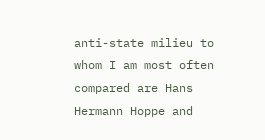anti-state milieu to whom I am most often compared are Hans Hermann Hoppe and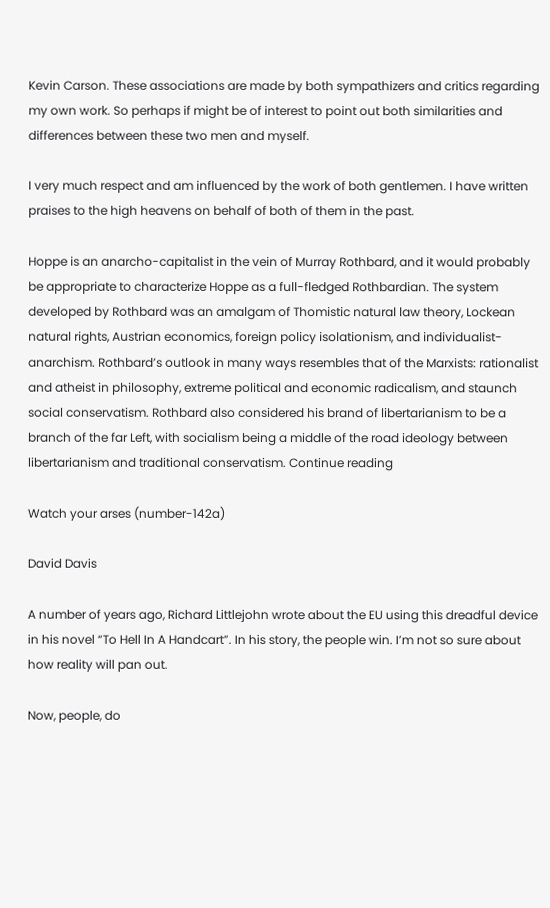Kevin Carson. These associations are made by both sympathizers and critics regarding my own work. So perhaps if might be of interest to point out both similarities and differences between these two men and myself.

I very much respect and am influenced by the work of both gentlemen. I have written praises to the high heavens on behalf of both of them in the past.

Hoppe is an anarcho-capitalist in the vein of Murray Rothbard, and it would probably be appropriate to characterize Hoppe as a full-fledged Rothbardian. The system developed by Rothbard was an amalgam of Thomistic natural law theory, Lockean natural rights, Austrian economics, foreign policy isolationism, and individualist-anarchism. Rothbard’s outlook in many ways resembles that of the Marxists: rationalist and atheist in philosophy, extreme political and economic radicalism, and staunch social conservatism. Rothbard also considered his brand of libertarianism to be a branch of the far Left, with socialism being a middle of the road ideology between libertarianism and traditional conservatism. Continue reading

Watch your arses (number-142a)

David Davis

A number of years ago, Richard Littlejohn wrote about the EU using this dreadful device in his novel “To Hell In A Handcart”. In his story, the people win. I’m not so sure about how reality will pan out.

Now, people, do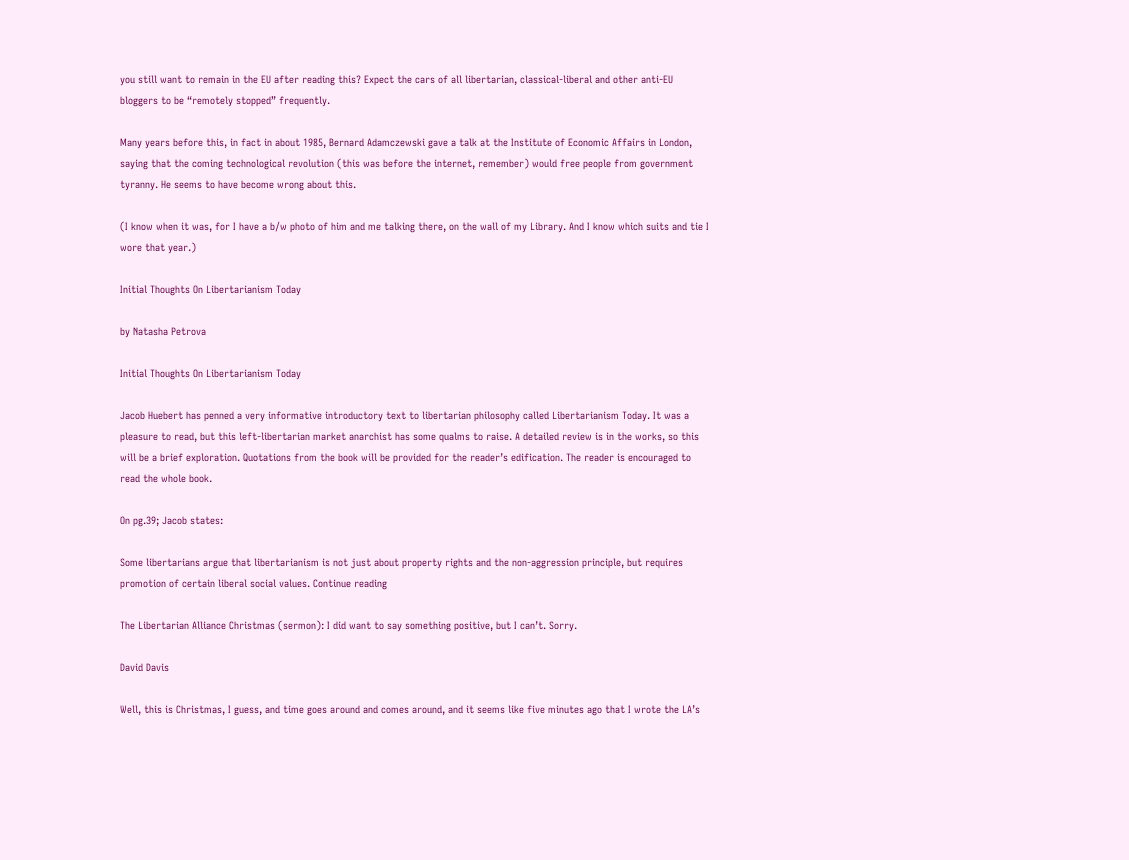you still want to remain in the EU after reading this? Expect the cars of all libertarian, classical-liberal and other anti-EU bloggers to be “remotely stopped” frequently.

Many years before this, in fact in about 1985, Bernard Adamczewski gave a talk at the Institute of Economic Affairs in London, saying that the coming technological revolution (this was before the internet, remember) would free people from government tyranny. He seems to have become wrong about this.

(I know when it was, for I have a b/w photo of him and me talking there, on the wall of my Library. And I know which suits and tie I wore that year.)

Initial Thoughts On Libertarianism Today

by Natasha Petrova

Initial Thoughts On Libertarianism Today

Jacob Huebert has penned a very informative introductory text to libertarian philosophy called Libertarianism Today. It was a pleasure to read, but this left-libertarian market anarchist has some qualms to raise. A detailed review is in the works, so this will be a brief exploration. Quotations from the book will be provided for the reader’s edification. The reader is encouraged to read the whole book.

On pg.39; Jacob states:

Some libertarians argue that libertarianism is not just about property rights and the non-aggression principle, but requires promotion of certain liberal social values. Continue reading

The Libertarian Alliance Christmas (sermon): I did want to say something positive, but I can’t. Sorry.

David Davis

Well, this is Christmas, I guess, and time goes around and comes around, and it seems like five minutes ago that I wrote the LA’s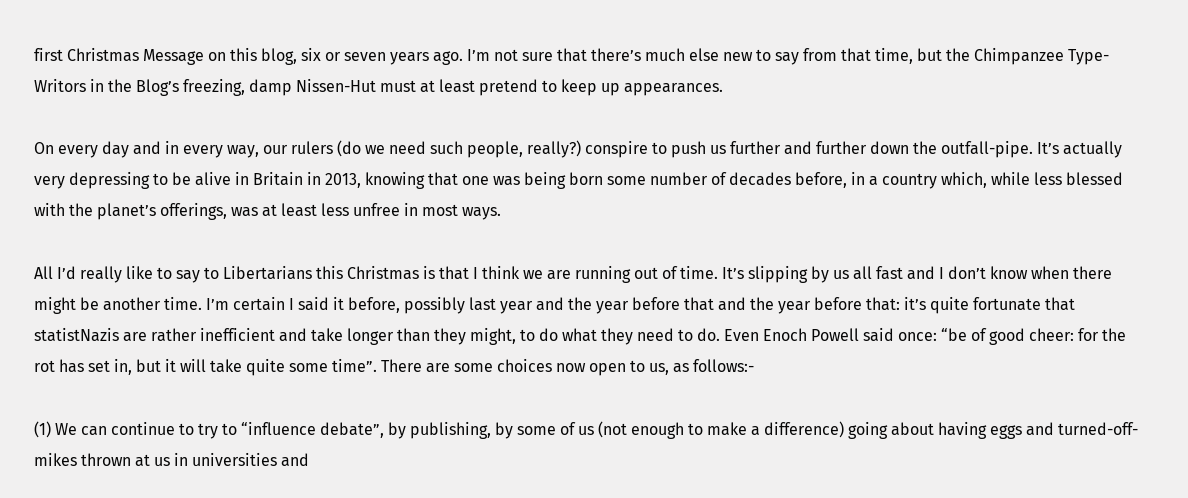first Christmas Message on this blog, six or seven years ago. I’m not sure that there’s much else new to say from that time, but the Chimpanzee Type-Writors in the Blog’s freezing, damp Nissen-Hut must at least pretend to keep up appearances.

On every day and in every way, our rulers (do we need such people, really?) conspire to push us further and further down the outfall-pipe. It’s actually very depressing to be alive in Britain in 2013, knowing that one was being born some number of decades before, in a country which, while less blessed with the planet’s offerings, was at least less unfree in most ways.

All I’d really like to say to Libertarians this Christmas is that I think we are running out of time. It’s slipping by us all fast and I don’t know when there might be another time. I’m certain I said it before, possibly last year and the year before that and the year before that: it’s quite fortunate that statistNazis are rather inefficient and take longer than they might, to do what they need to do. Even Enoch Powell said once: “be of good cheer: for the rot has set in, but it will take quite some time”. There are some choices now open to us, as follows:-

(1) We can continue to try to “influence debate”, by publishing, by some of us (not enough to make a difference) going about having eggs and turned-off-mikes thrown at us in universities and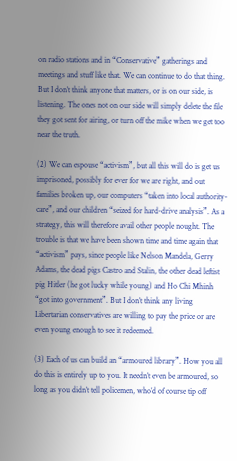on radio stations and in “Conservative” gatherings and meetings and stuff like that. We can continue to do that thing. But I don’t think anyone that matters, or is on our side, is listening. The ones not on our side will simply delete the file they got sent for airing, or turn off the mike when we get too near the truth.

(2) We can espouse “activism”, but all this will do is get us imprisoned, possibly for ever for we are right, and out families broken up, our computers “taken into local authority-care”, and our children “seized for hard-drive analysis”. As a strategy, this will therefore avail other people nought. The trouble is that we have been shown time and time again that “activism” pays, since people like Nelson Mandela, Gerry Adams, the dead pigs Castro and Stalin, the other dead leftist pig Hitler (he got lucky while young) and Ho Chi Mhinh “got into government”. But I don’t think any living Libertarian conservatives are willing to pay the price or are even young enough to see it redeemed.

(3) Each of us can build an “armoured library”. How you all do this is entirely up to you. It needn’t even be armoured, so long as you didn’t tell policemen, who’d of course tip off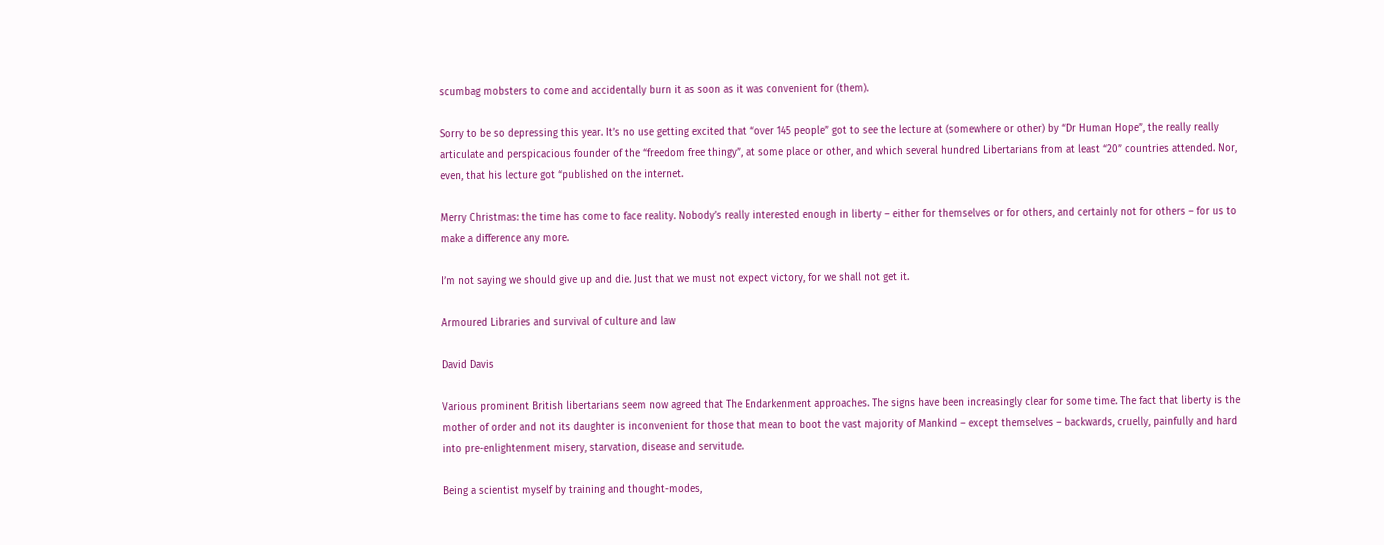scumbag mobsters to come and accidentally burn it as soon as it was convenient for (them).

Sorry to be so depressing this year. It’s no use getting excited that “over 145 people” got to see the lecture at (somewhere or other) by “Dr Human Hope”, the really really articulate and perspicacious founder of the “freedom free thingy”, at some place or other, and which several hundred Libertarians from at least “20” countries attended. Nor, even, that his lecture got “published on the internet.

Merry Christmas: the time has come to face reality. Nobody’s really interested enough in liberty – either for themselves or for others, and certainly not for others – for us to make a difference any more.

I’m not saying we should give up and die. Just that we must not expect victory, for we shall not get it.

Armoured Libraries and survival of culture and law

David Davis

Various prominent British libertarians seem now agreed that The Endarkenment approaches. The signs have been increasingly clear for some time. The fact that liberty is the mother of order and not its daughter is inconvenient for those that mean to boot the vast majority of Mankind – except themselves – backwards, cruelly, painfully and hard into pre-enlightenment misery, starvation, disease and servitude.

Being a scientist myself by training and thought-modes,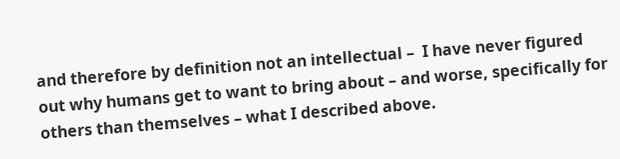and therefore by definition not an intellectual –  I have never figured out why humans get to want to bring about – and worse, specifically for others than themselves – what I described above.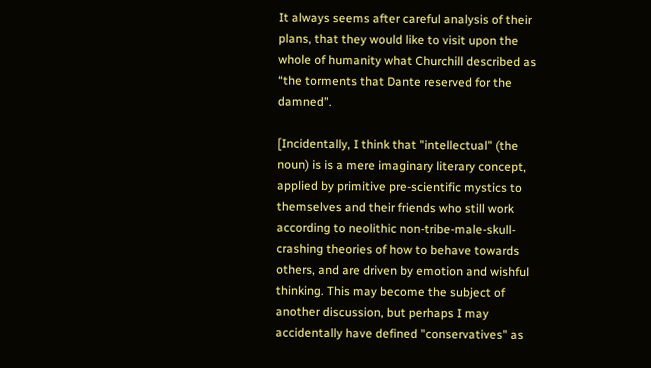It always seems after careful analysis of their plans, that they would like to visit upon the whole of humanity what Churchill described as “the torments that Dante reserved for the damned”.

[Incidentally, I think that "intellectual" (the noun) is is a mere imaginary literary concept, applied by primitive pre-scientific mystics to themselves and their friends who still work according to neolithic non-tribe-male-skull-crashing theories of how to behave towards others, and are driven by emotion and wishful thinking. This may become the subject of another discussion, but perhaps I may accidentally have defined "conservatives" as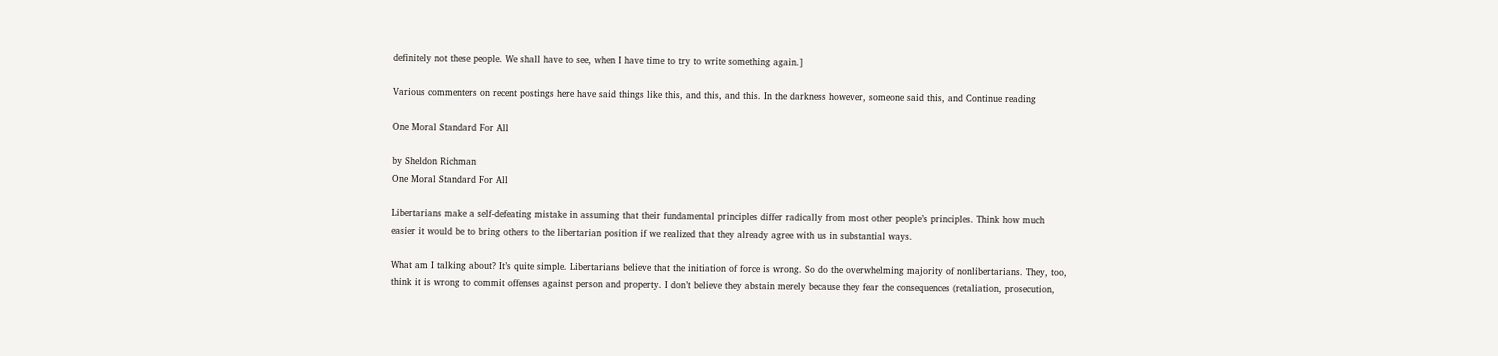definitely not these people. We shall have to see, when I have time to try to write something again.]

Various commenters on recent postings here have said things like this, and this, and this. In the darkness however, someone said this, and Continue reading

One Moral Standard For All

by Sheldon Richman
One Moral Standard For All

Libertarians make a self-defeating mistake in assuming that their fundamental principles differ radically from most other people’s principles. Think how much easier it would be to bring others to the libertarian position if we realized that they already agree with us in substantial ways.

What am I talking about? It’s quite simple. Libertarians believe that the initiation of force is wrong. So do the overwhelming majority of nonlibertarians. They, too, think it is wrong to commit offenses against person and property. I don’t believe they abstain merely because they fear the consequences (retaliation, prosecution,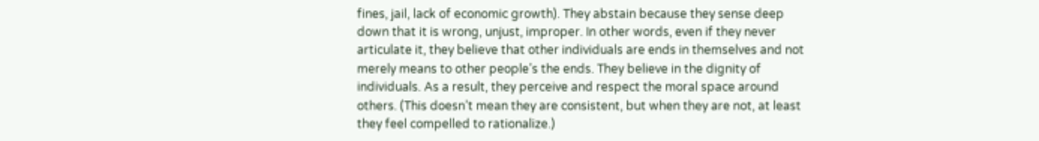fines, jail, lack of economic growth). They abstain because they sense deep down that it is wrong, unjust, improper. In other words, even if they never articulate it, they believe that other individuals are ends in themselves and not merely means to other people’s the ends. They believe in the dignity of individuals. As a result, they perceive and respect the moral space around others. (This doesn’t mean they are consistent, but when they are not, at least they feel compelled to rationalize.)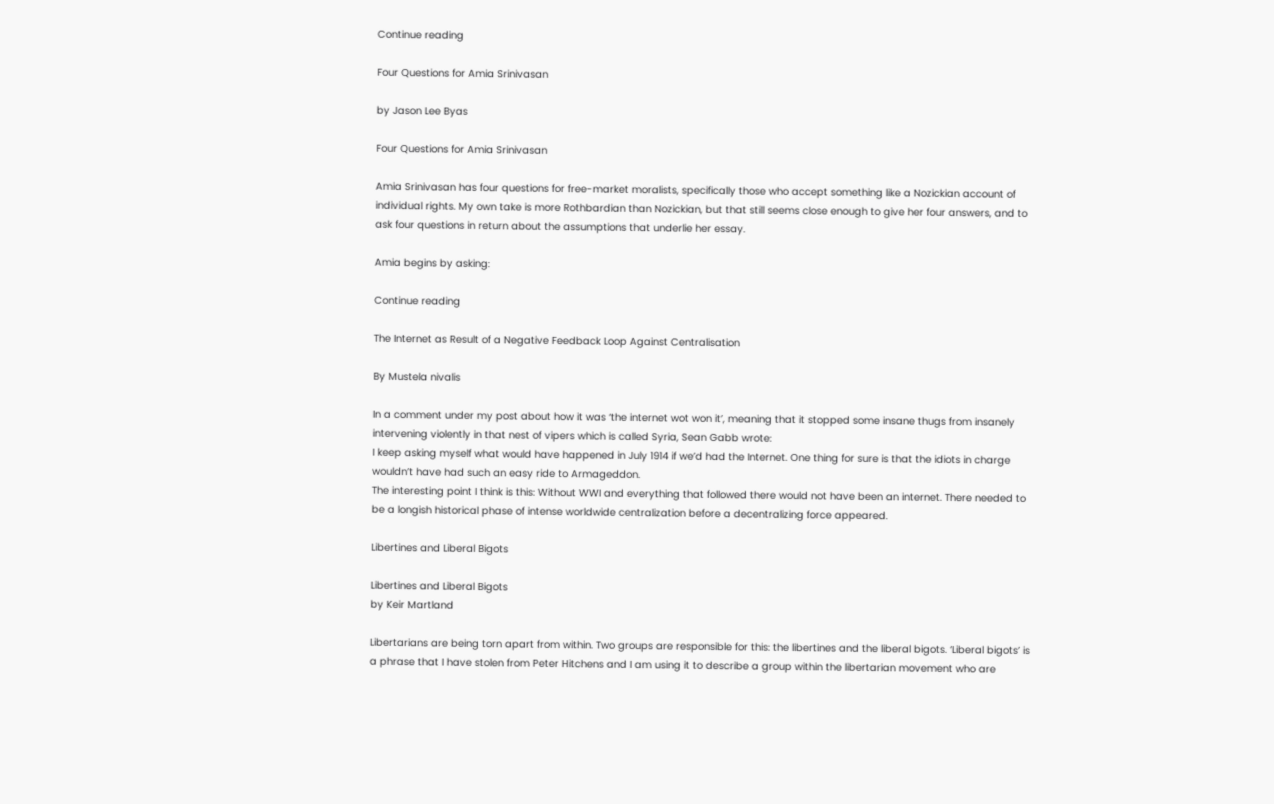Continue reading

Four Questions for Amia Srinivasan

by Jason Lee Byas

Four Questions for Amia Srinivasan

Amia Srinivasan has four questions for free-market moralists, specifically those who accept something like a Nozickian account of individual rights. My own take is more Rothbardian than Nozickian, but that still seems close enough to give her four answers, and to ask four questions in return about the assumptions that underlie her essay.

Amia begins by asking:

Continue reading

The Internet as Result of a Negative Feedback Loop Against Centralisation

By Mustela nivalis

In a comment under my post about how it was ‘the internet wot won it’, meaning that it stopped some insane thugs from insanely intervening violently in that nest of vipers which is called Syria, Sean Gabb wrote:
I keep asking myself what would have happened in July 1914 if we’d had the Internet. One thing for sure is that the idiots in charge wouldn’t have had such an easy ride to Armageddon.
The interesting point I think is this: Without WWI and everything that followed there would not have been an internet. There needed to be a longish historical phase of intense worldwide centralization before a decentralizing force appeared.

Libertines and Liberal Bigots

Libertines and Liberal Bigots
by Keir Martland

Libertarians are being torn apart from within. Two groups are responsible for this: the libertines and the liberal bigots. ‘Liberal bigots’ is a phrase that I have stolen from Peter Hitchens and I am using it to describe a group within the libertarian movement who are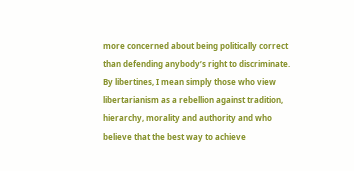more concerned about being politically correct than defending anybody’s right to discriminate. By libertines, I mean simply those who view libertarianism as a rebellion against tradition, hierarchy, morality and authority and who believe that the best way to achieve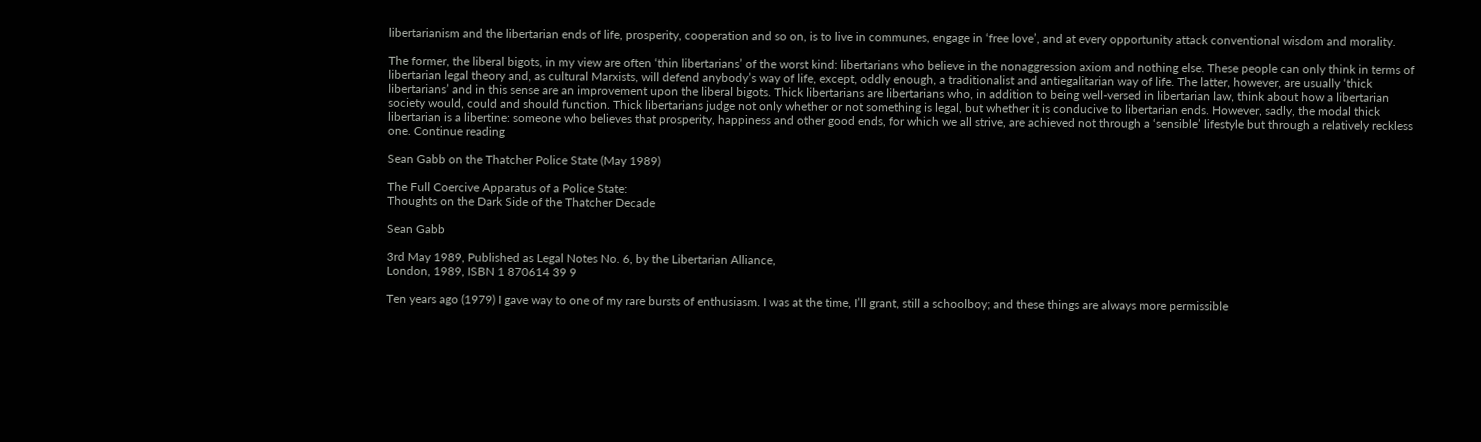libertarianism and the libertarian ends of life, prosperity, cooperation and so on, is to live in communes, engage in ‘free love’, and at every opportunity attack conventional wisdom and morality.

The former, the liberal bigots, in my view are often ‘thin libertarians’ of the worst kind: libertarians who believe in the nonaggression axiom and nothing else. These people can only think in terms of libertarian legal theory and, as cultural Marxists, will defend anybody’s way of life, except, oddly enough, a traditionalist and antiegalitarian way of life. The latter, however, are usually ‘thick libertarians’ and in this sense are an improvement upon the liberal bigots. Thick libertarians are libertarians who, in addition to being well-versed in libertarian law, think about how a libertarian society would, could and should function. Thick libertarians judge not only whether or not something is legal, but whether it is conducive to libertarian ends. However, sadly, the modal thick libertarian is a libertine: someone who believes that prosperity, happiness and other good ends, for which we all strive, are achieved not through a ‘sensible’ lifestyle but through a relatively reckless one. Continue reading

Sean Gabb on the Thatcher Police State (May 1989)

The Full Coercive Apparatus of a Police State:
Thoughts on the Dark Side of the Thatcher Decade

Sean Gabb

3rd May 1989, Published as Legal Notes No. 6, by the Libertarian Alliance,
London, 1989, ISBN 1 870614 39 9

Ten years ago (1979) I gave way to one of my rare bursts of enthusiasm. I was at the time, I’ll grant, still a schoolboy; and these things are always more permissible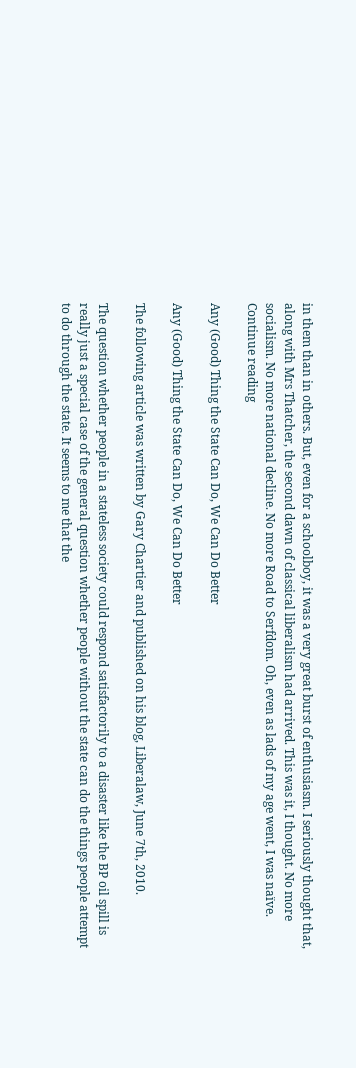in them than in others. But, even for a schoolboy, it was a very great burst of enthusiasm. I seriously thought that, along with Mrs Thatcher, the second dawn of classical liberalism had arrived. This was it, I thought. No more socialism. No more national decline. No more Road to Serfdom. Oh, even as lads of my age went, I was naïve. Continue reading

Any (Good) Thing the State Can Do, We Can Do Better

Any (Good) Thing the State Can Do, We Can Do Better

The following article was written by Gary Chartier and published on his blog, Liberalaw, June 7th, 2010.

The question whether people in a stateless society could respond satisfactorily to a disaster like the BP oil spill is really just a special case of the general question whether people without the state can do the things people attempt to do through the state. It seems to me that the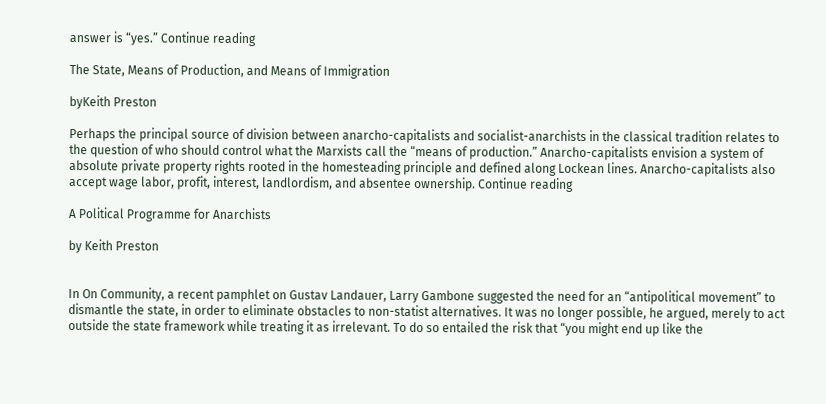answer is “yes.” Continue reading

The State, Means of Production, and Means of Immigration

byKeith Preston

Perhaps the principal source of division between anarcho-capitalists and socialist-anarchists in the classical tradition relates to the question of who should control what the Marxists call the “means of production.” Anarcho-capitalists envision a system of absolute private property rights rooted in the homesteading principle and defined along Lockean lines. Anarcho-capitalists also accept wage labor, profit, interest, landlordism, and absentee ownership. Continue reading

A Political Programme for Anarchists

by Keith Preston


In On Community, a recent pamphlet on Gustav Landauer, Larry Gambone suggested the need for an “antipolitical movement” to dismantle the state, in order to eliminate obstacles to non-statist alternatives. It was no longer possible, he argued, merely to act outside the state framework while treating it as irrelevant. To do so entailed the risk that “you might end up like the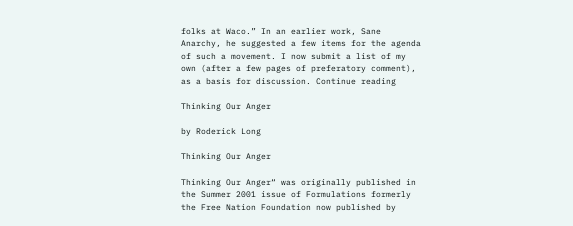folks at Waco.” In an earlier work, Sane Anarchy, he suggested a few items for the agenda of such a movement. I now submit a list of my own (after a few pages of preferatory comment), as a basis for discussion. Continue reading

Thinking Our Anger

by Roderick Long

Thinking Our Anger

Thinking Our Anger“ was originally published in the Summer 2001 issue of Formulations formerly the Free Nation Foundation now published by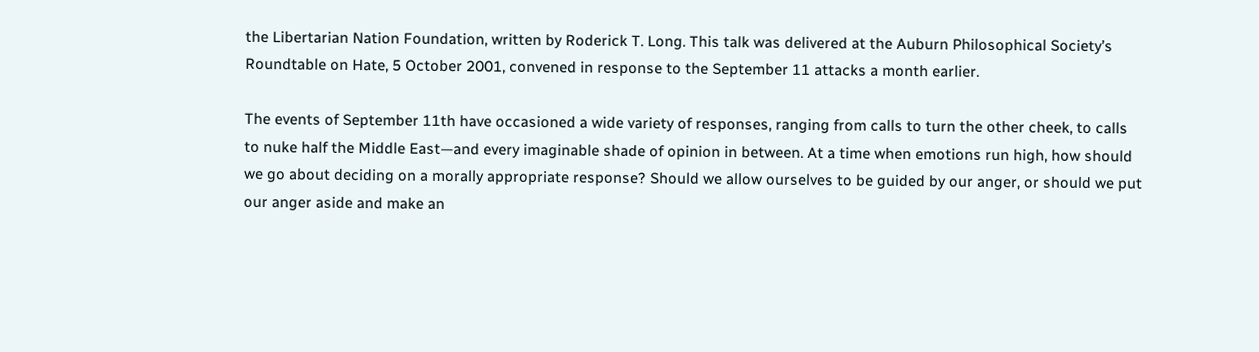the Libertarian Nation Foundation, written by Roderick T. Long. This talk was delivered at the Auburn Philosophical Society’s Roundtable on Hate, 5 October 2001, convened in response to the September 11 attacks a month earlier.

The events of September 11th have occasioned a wide variety of responses, ranging from calls to turn the other cheek, to calls to nuke half the Middle East—and every imaginable shade of opinion in between. At a time when emotions run high, how should we go about deciding on a morally appropriate response? Should we allow ourselves to be guided by our anger, or should we put our anger aside and make an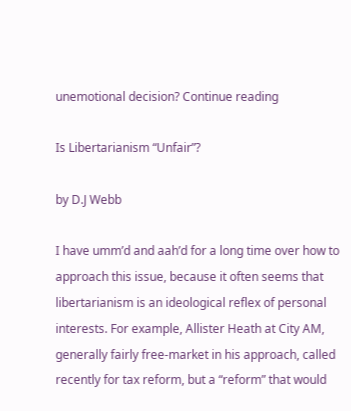unemotional decision? Continue reading

Is Libertarianism “Unfair”?

by D.J Webb

I have umm’d and aah’d for a long time over how to approach this issue, because it often seems that libertarianism is an ideological reflex of personal interests. For example, Allister Heath at City AM, generally fairly free-market in his approach, called recently for tax reform, but a “reform” that would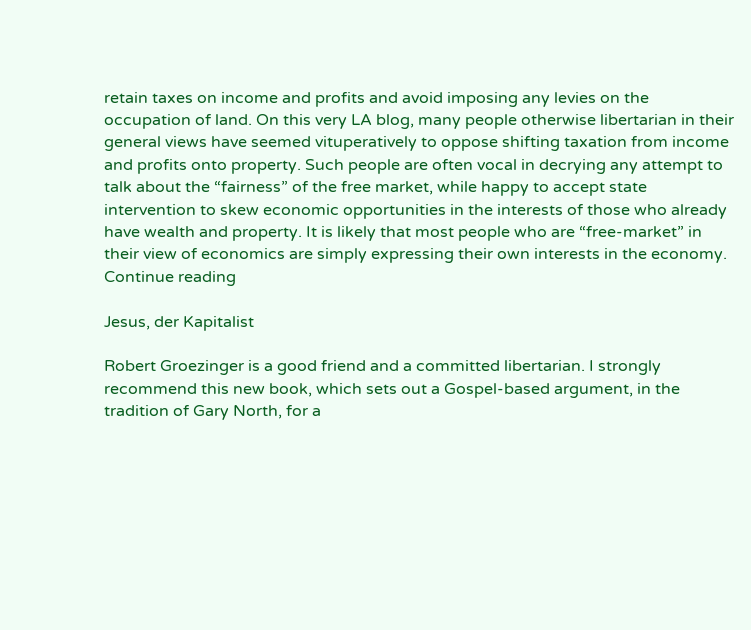retain taxes on income and profits and avoid imposing any levies on the occupation of land. On this very LA blog, many people otherwise libertarian in their general views have seemed vituperatively to oppose shifting taxation from income and profits onto property. Such people are often vocal in decrying any attempt to talk about the “fairness” of the free market, while happy to accept state intervention to skew economic opportunities in the interests of those who already have wealth and property. It is likely that most people who are “free-market” in their view of economics are simply expressing their own interests in the economy. Continue reading

Jesus, der Kapitalist

Robert Groezinger is a good friend and a committed libertarian. I strongly recommend this new book, which sets out a Gospel-based argument, in the tradition of Gary North, for a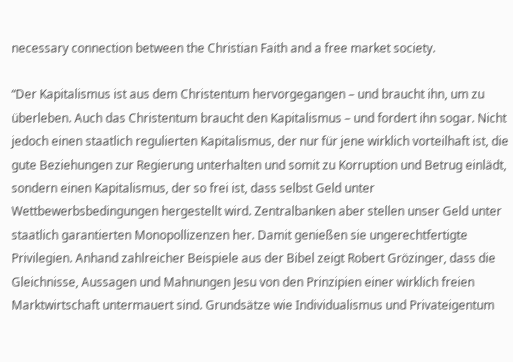necessary connection between the Christian Faith and a free market society.

“Der Kapitalismus ist aus dem Christentum hervorgegangen – und braucht ihn, um zu überleben. Auch das Christentum braucht den Kapitalismus – und fordert ihn sogar. Nicht jedoch einen staatlich regulierten Kapitalismus, der nur für jene wirklich vorteilhaft ist, die gute Beziehungen zur Regierung unterhalten und somit zu Korruption und Betrug einlädt, sondern einen Kapitalismus, der so frei ist, dass selbst Geld unter Wettbewerbsbedingungen hergestellt wird. Zentralbanken aber stellen unser Geld unter staatlich garantierten Monopollizenzen her. Damit genießen sie ungerechtfertigte Privilegien. Anhand zahlreicher Beispiele aus der Bibel zeigt Robert Grözinger, dass die Gleichnisse, Aussagen und Mahnungen Jesu von den Prinzipien einer wirklich freien Marktwirtschaft untermauert sind. Grundsätze wie Individualismus und Privateigentum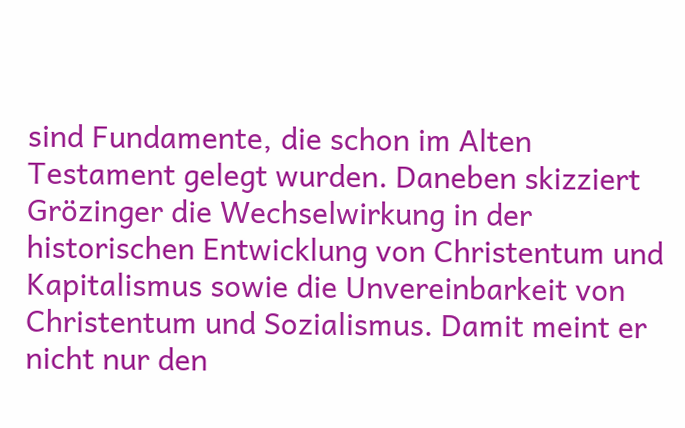sind Fundamente, die schon im Alten Testament gelegt wurden. Daneben skizziert Grözinger die Wechselwirkung in der historischen Entwicklung von Christentum und Kapitalismus sowie die Unvereinbarkeit von Christentum und Sozialismus. Damit meint er nicht nur den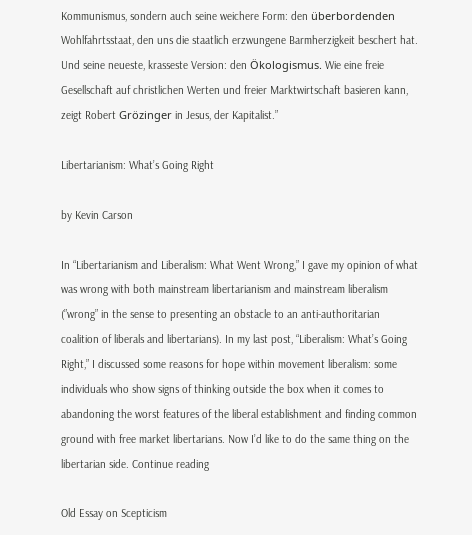Kommunismus, sondern auch seine weichere Form: den überbordenden Wohlfahrtsstaat, den uns die staatlich erzwungene Barmherzigkeit beschert hat. Und seine neueste, krasseste Version: den Ökologismus. Wie eine freie Gesellschaft auf christlichen Werten und freier Marktwirtschaft basieren kann, zeigt Robert Grözinger in Jesus, der Kapitalist.”

Libertarianism: What’s Going Right

by Kevin Carson

In “Libertarianism and Liberalism: What Went Wrong,” I gave my opinion of what was wrong with both mainstream libertarianism and mainstream liberalism (”wrong” in the sense to presenting an obstacle to an anti-authoritarian coalition of liberals and libertarians). In my last post, “Liberalism: What’s Going Right,” I discussed some reasons for hope within movement liberalism: some individuals who show signs of thinking outside the box when it comes to abandoning the worst features of the liberal establishment and finding common ground with free market libertarians. Now I’d like to do the same thing on the libertarian side. Continue reading

Old Essay on Scepticism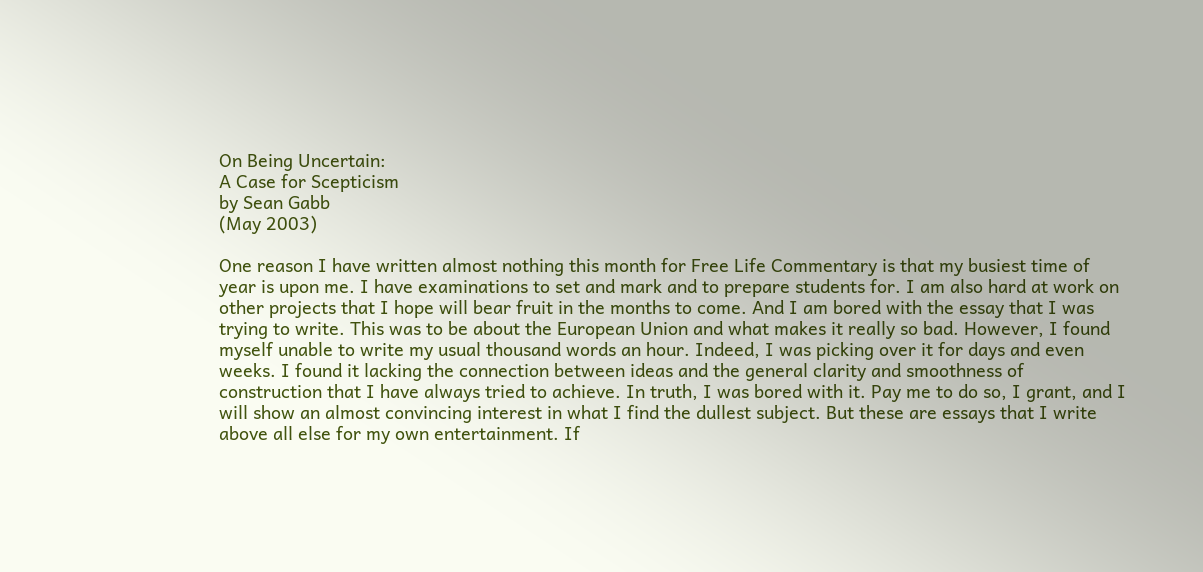On Being Uncertain:
A Case for Scepticism
by Sean Gabb
(May 2003)

One reason I have written almost nothing this month for Free Life Commentary is that my busiest time of year is upon me. I have examinations to set and mark and to prepare students for. I am also hard at work on other projects that I hope will bear fruit in the months to come. And I am bored with the essay that I was trying to write. This was to be about the European Union and what makes it really so bad. However, I found myself unable to write my usual thousand words an hour. Indeed, I was picking over it for days and even weeks. I found it lacking the connection between ideas and the general clarity and smoothness of construction that I have always tried to achieve. In truth, I was bored with it. Pay me to do so, I grant, and I will show an almost convincing interest in what I find the dullest subject. But these are essays that I write above all else for my own entertainment. If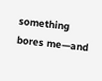something bores me—and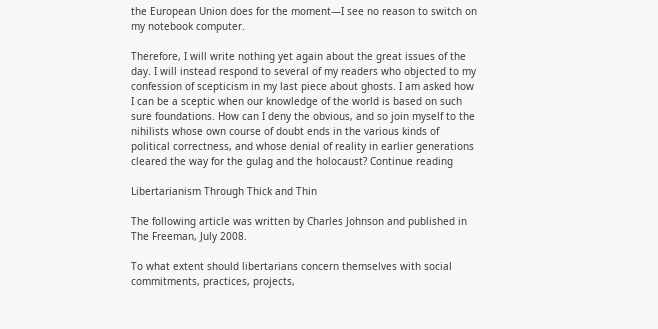the European Union does for the moment—I see no reason to switch on my notebook computer.

Therefore, I will write nothing yet again about the great issues of the day. I will instead respond to several of my readers who objected to my confession of scepticism in my last piece about ghosts. I am asked how I can be a sceptic when our knowledge of the world is based on such sure foundations. How can I deny the obvious, and so join myself to the nihilists whose own course of doubt ends in the various kinds of political correctness, and whose denial of reality in earlier generations cleared the way for the gulag and the holocaust? Continue reading

Libertarianism Through Thick and Thin

The following article was written by Charles Johnson and published in The Freeman, July 2008.

To what extent should libertarians concern themselves with social commitments, practices, projects,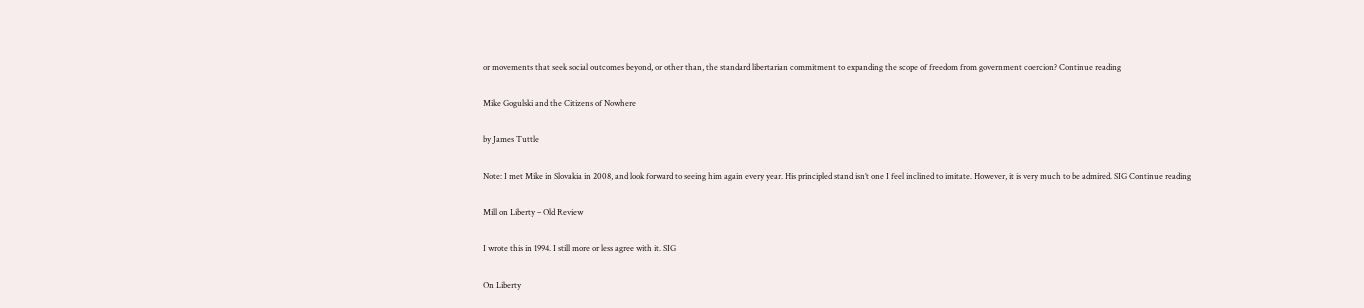or movements that seek social outcomes beyond, or other than, the standard libertarian commitment to expanding the scope of freedom from government coercion? Continue reading

Mike Gogulski and the Citizens of Nowhere

by James Tuttle

Note: I met Mike in Slovakia in 2008, and look forward to seeing him again every year. His principled stand isn’t one I feel inclined to imitate. However, it is very much to be admired. SIG Continue reading

Mill on Liberty – Old Review

I wrote this in 1994. I still more or less agree with it. SIG

On Liberty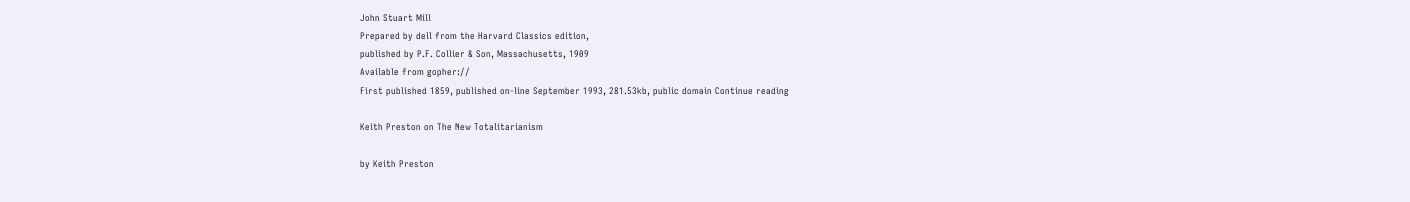John Stuart Mill
Prepared by dell from the Harvard Classics edition,
published by P.F. Collier & Son, Massachusetts, 1909
Available from gopher://
First published 1859, published on-line September 1993, 281.53kb, public domain Continue reading

Keith Preston on The New Totalitarianism

by Keith Preston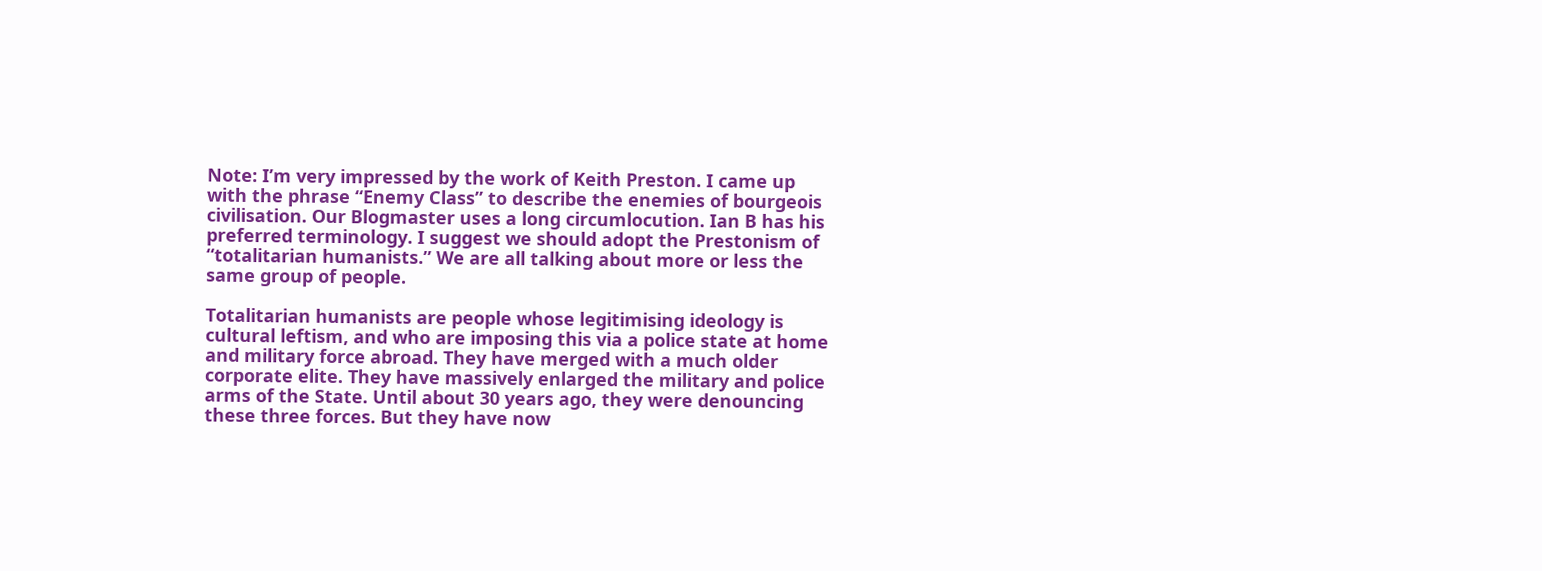Note: I’m very impressed by the work of Keith Preston. I came up with the phrase “Enemy Class” to describe the enemies of bourgeois civilisation. Our Blogmaster uses a long circumlocution. Ian B has his preferred terminology. I suggest we should adopt the Prestonism of “totalitarian humanists.” We are all talking about more or less the same group of people.

Totalitarian humanists are people whose legitimising ideology is cultural leftism, and who are imposing this via a police state at home and military force abroad. They have merged with a much older corporate elite. They have massively enlarged the military and police arms of the State. Until about 30 years ago, they were denouncing these three forces. But they have now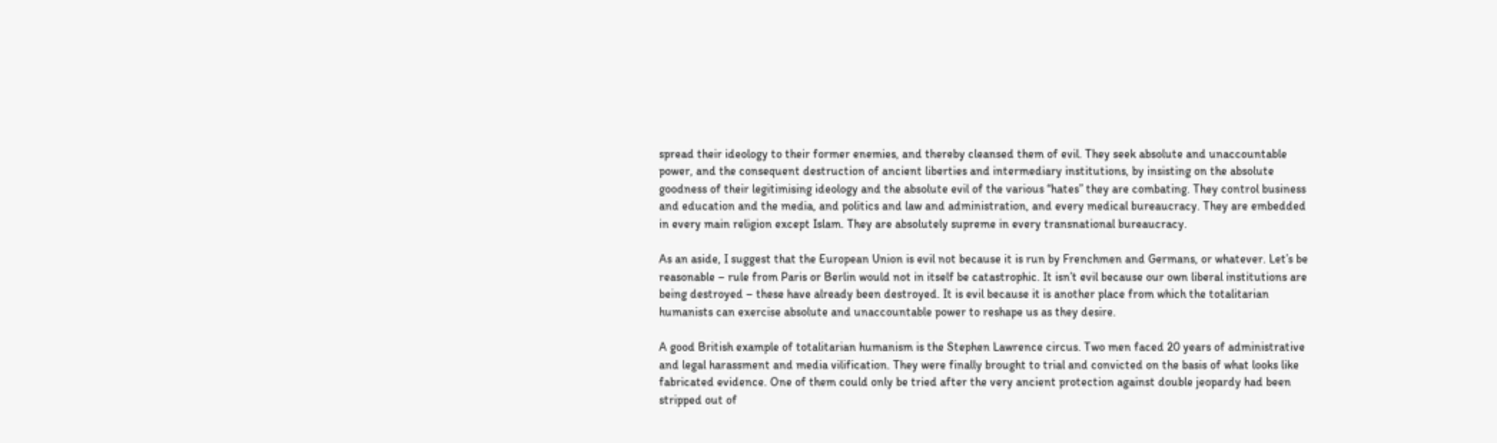spread their ideology to their former enemies, and thereby cleansed them of evil. They seek absolute and unaccountable power, and the consequent destruction of ancient liberties and intermediary institutions, by insisting on the absolute goodness of their legitimising ideology and the absolute evil of the various “hates” they are combating. They control business and education and the media, and politics and law and administration, and every medical bureaucracy. They are embedded in every main religion except Islam. They are absolutely supreme in every transnational bureaucracy.

As an aside, I suggest that the European Union is evil not because it is run by Frenchmen and Germans, or whatever. Let’s be reasonable – rule from Paris or Berlin would not in itself be catastrophic. It isn’t evil because our own liberal institutions are being destroyed – these have already been destroyed. It is evil because it is another place from which the totalitarian humanists can exercise absolute and unaccountable power to reshape us as they desire.

A good British example of totalitarian humanism is the Stephen Lawrence circus. Two men faced 20 years of administrative and legal harassment and media vilification. They were finally brought to trial and convicted on the basis of what looks like fabricated evidence. One of them could only be tried after the very ancient protection against double jeopardy had been stripped out of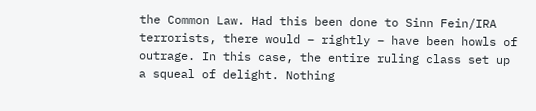the Common Law. Had this been done to Sinn Fein/IRA terrorists, there would – rightly – have been howls of outrage. In this case, the entire ruling class set up a squeal of delight. Nothing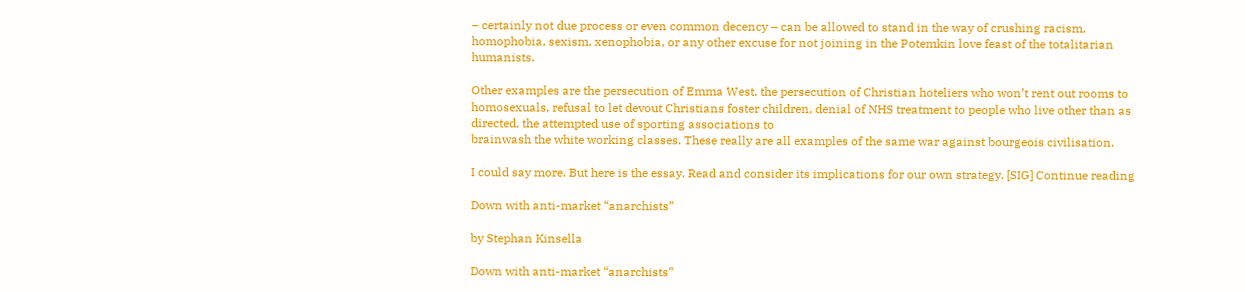– certainly not due process or even common decency – can be allowed to stand in the way of crushing racism, homophobia, sexism, xenophobia, or any other excuse for not joining in the Potemkin love feast of the totalitarian humanists.

Other examples are the persecution of Emma West, the persecution of Christian hoteliers who won’t rent out rooms to homosexuals, refusal to let devout Christians foster children, denial of NHS treatment to people who live other than as directed, the attempted use of sporting associations to
brainwash the white working classes. These really are all examples of the same war against bourgeois civilisation.

I could say more. But here is the essay. Read and consider its implications for our own strategy. [SIG] Continue reading

Down with anti-market “anarchists”

by Stephan Kinsella

Down with anti-market “anarchists”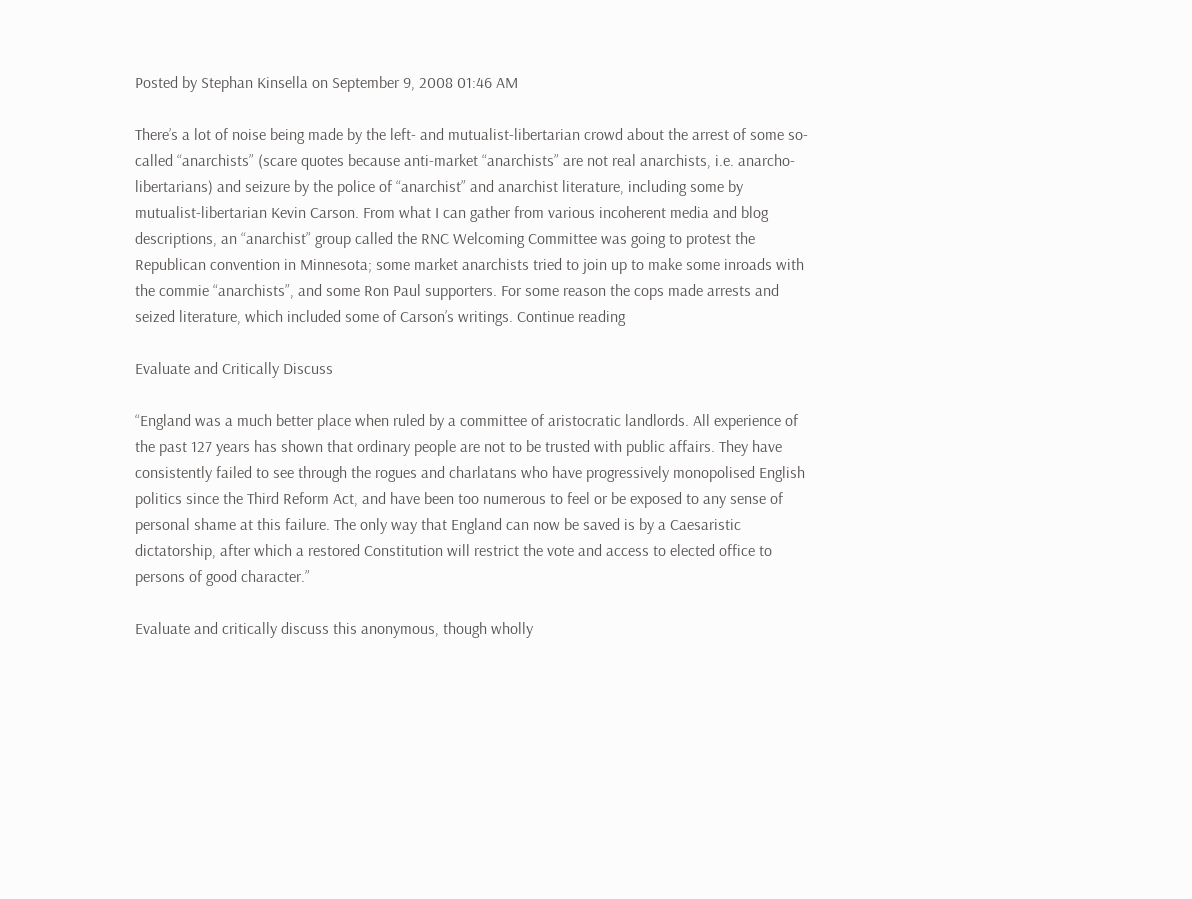Posted by Stephan Kinsella on September 9, 2008 01:46 AM

There’s a lot of noise being made by the left- and mutualist-libertarian crowd about the arrest of some so-called “anarchists” (scare quotes because anti-market “anarchists” are not real anarchists, i.e. anarcho-libertarians) and seizure by the police of “anarchist” and anarchist literature, including some by mutualist-libertarian Kevin Carson. From what I can gather from various incoherent media and blog descriptions, an “anarchist” group called the RNC Welcoming Committee was going to protest the Republican convention in Minnesota; some market anarchists tried to join up to make some inroads with the commie “anarchists”, and some Ron Paul supporters. For some reason the cops made arrests and seized literature, which included some of Carson’s writings. Continue reading

Evaluate and Critically Discuss

“England was a much better place when ruled by a committee of aristocratic landlords. All experience of the past 127 years has shown that ordinary people are not to be trusted with public affairs. They have consistently failed to see through the rogues and charlatans who have progressively monopolised English politics since the Third Reform Act, and have been too numerous to feel or be exposed to any sense of personal shame at this failure. The only way that England can now be saved is by a Caesaristic dictatorship, after which a restored Constitution will restrict the vote and access to elected office to persons of good character.”

Evaluate and critically discuss this anonymous, though wholly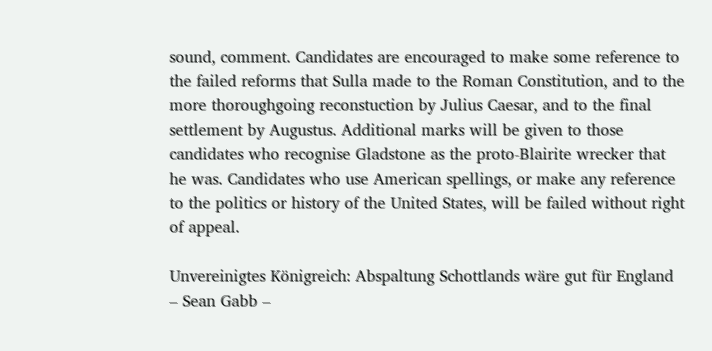sound, comment. Candidates are encouraged to make some reference to the failed reforms that Sulla made to the Roman Constitution, and to the more thoroughgoing reconstuction by Julius Caesar, and to the final settlement by Augustus. Additional marks will be given to those candidates who recognise Gladstone as the proto-Blairite wrecker that he was. Candidates who use American spellings, or make any reference to the politics or history of the United States, will be failed without right of appeal.

Unvereinigtes Königreich: Abspaltung Schottlands wäre gut für England – Sean Gabb –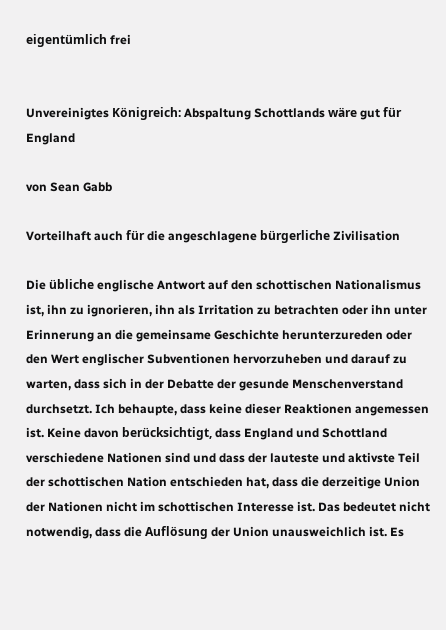eigentümlich frei


Unvereinigtes Königreich: Abspaltung Schottlands wäre gut für England

von Sean Gabb

Vorteilhaft auch für die angeschlagene bürgerliche Zivilisation

Die übliche englische Antwort auf den schottischen Nationalismus ist, ihn zu ignorieren, ihn als Irritation zu betrachten oder ihn unter Erinnerung an die gemeinsame Geschichte herunterzureden oder den Wert englischer Subventionen hervorzuheben und darauf zu warten, dass sich in der Debatte der gesunde Menschenverstand durchsetzt. Ich behaupte, dass keine dieser Reaktionen angemessen ist. Keine davon berücksichtigt, dass England und Schottland verschiedene Nationen sind und dass der lauteste und aktivste Teil der schottischen Nation entschieden hat, dass die derzeitige Union der Nationen nicht im schottischen Interesse ist. Das bedeutet nicht notwendig, dass die Auflösung der Union unausweichlich ist. Es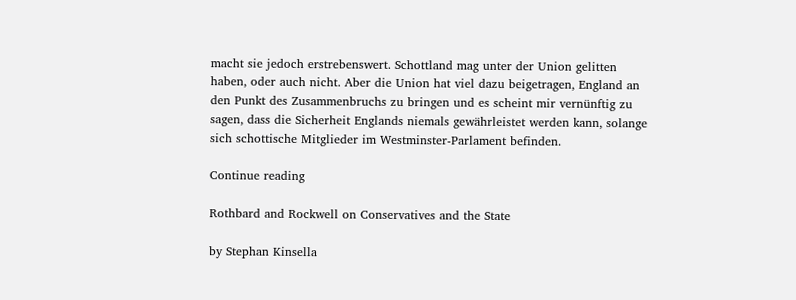macht sie jedoch erstrebenswert. Schottland mag unter der Union gelitten haben, oder auch nicht. Aber die Union hat viel dazu beigetragen, England an den Punkt des Zusammenbruchs zu bringen und es scheint mir vernünftig zu sagen, dass die Sicherheit Englands niemals gewährleistet werden kann, solange sich schottische Mitglieder im Westminster-Parlament befinden.

Continue reading

Rothbard and Rockwell on Conservatives and the State

by Stephan Kinsella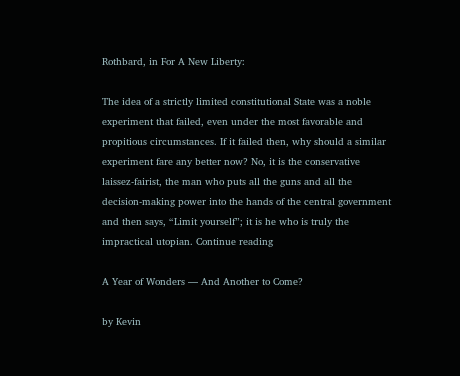Rothbard, in For A New Liberty:

The idea of a strictly limited constitutional State was a noble experiment that failed, even under the most favorable and propitious circumstances. If it failed then, why should a similar experiment fare any better now? No, it is the conservative laissez-fairist, the man who puts all the guns and all the decision-making power into the hands of the central government and then says, “Limit yourself”; it is he who is truly the impractical utopian. Continue reading

A Year of Wonders — And Another to Come?

by Kevin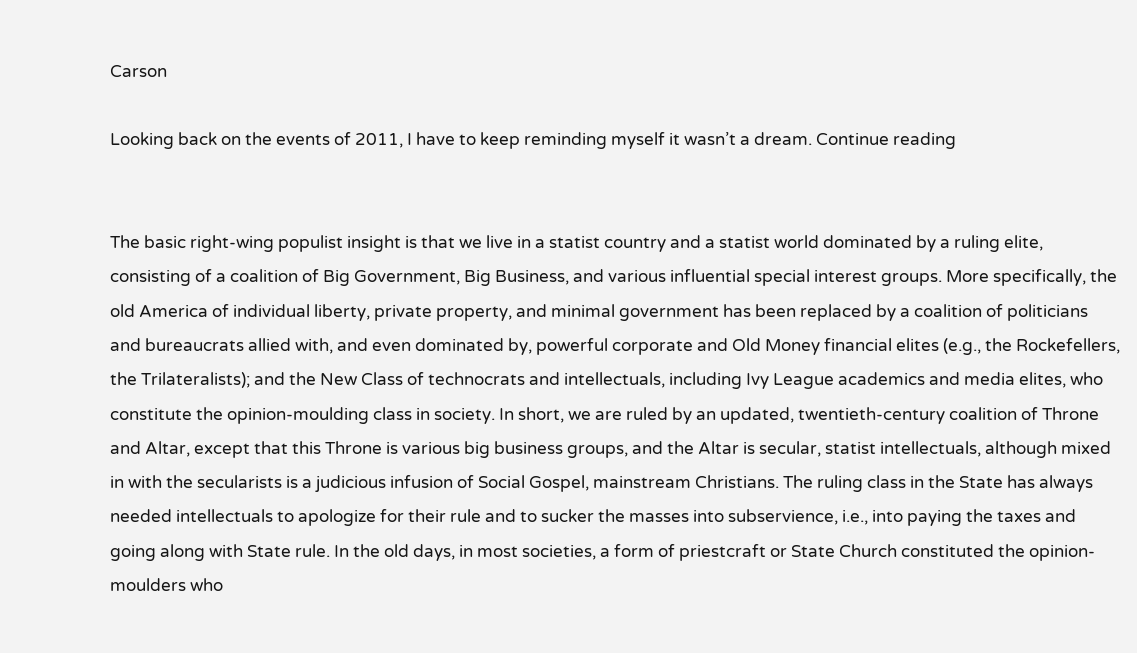Carson

Looking back on the events of 2011, I have to keep reminding myself it wasn’t a dream. Continue reading


The basic right-wing populist insight is that we live in a statist country and a statist world dominated by a ruling elite, consisting of a coalition of Big Government, Big Business, and various influential special interest groups. More specifically, the old America of individual liberty, private property, and minimal government has been replaced by a coalition of politicians and bureaucrats allied with, and even dominated by, powerful corporate and Old Money financial elites (e.g., the Rockefellers, the Trilateralists); and the New Class of technocrats and intellectuals, including Ivy League academics and media elites, who constitute the opinion-moulding class in society. In short, we are ruled by an updated, twentieth-century coalition of Throne and Altar, except that this Throne is various big business groups, and the Altar is secular, statist intellectuals, although mixed in with the secularists is a judicious infusion of Social Gospel, mainstream Christians. The ruling class in the State has always needed intellectuals to apologize for their rule and to sucker the masses into subservience, i.e., into paying the taxes and going along with State rule. In the old days, in most societies, a form of priestcraft or State Church constituted the opinion-moulders who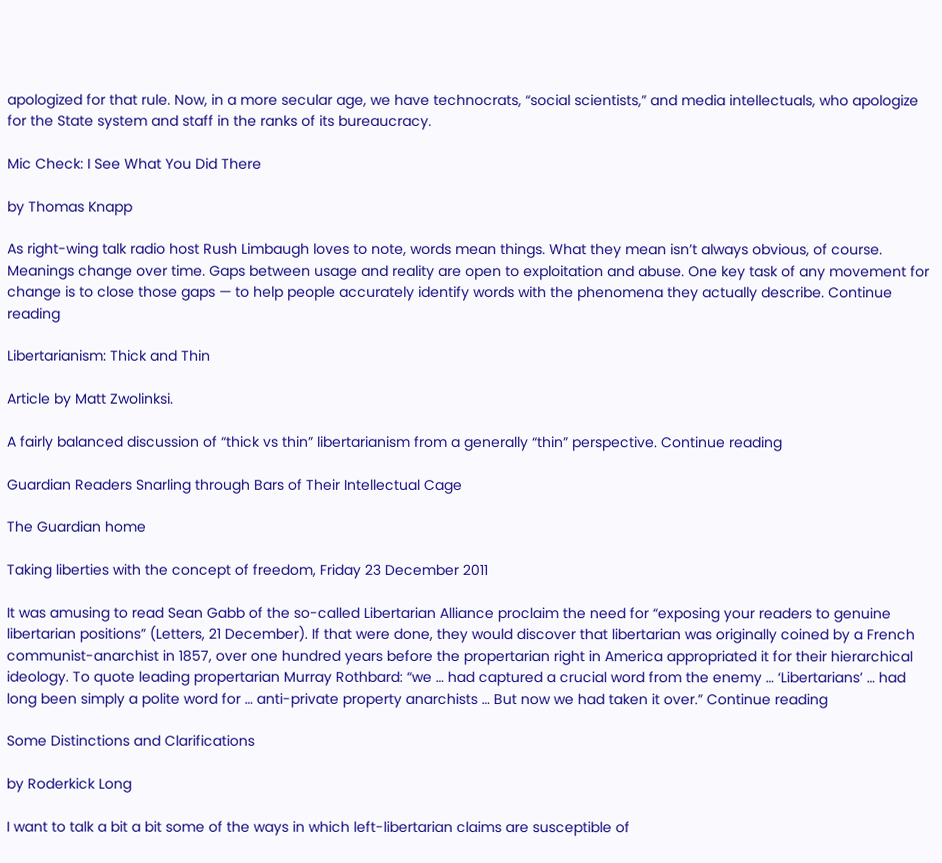apologized for that rule. Now, in a more secular age, we have technocrats, “social scientists,” and media intellectuals, who apologize for the State system and staff in the ranks of its bureaucracy.

Mic Check: I See What You Did There

by Thomas Knapp

As right-wing talk radio host Rush Limbaugh loves to note, words mean things. What they mean isn’t always obvious, of course. Meanings change over time. Gaps between usage and reality are open to exploitation and abuse. One key task of any movement for change is to close those gaps — to help people accurately identify words with the phenomena they actually describe. Continue reading

Libertarianism: Thick and Thin

Article by Matt Zwolinksi.

A fairly balanced discussion of “thick vs thin” libertarianism from a generally “thin” perspective. Continue reading

Guardian Readers Snarling through Bars of Their Intellectual Cage

The Guardian home

Taking liberties with the concept of freedom, Friday 23 December 2011

It was amusing to read Sean Gabb of the so-called Libertarian Alliance proclaim the need for “exposing your readers to genuine libertarian positions” (Letters, 21 December). If that were done, they would discover that libertarian was originally coined by a French communist-anarchist in 1857, over one hundred years before the propertarian right in America appropriated it for their hierarchical ideology. To quote leading propertarian Murray Rothbard: “we … had captured a crucial word from the enemy … ‘Libertarians’ … had long been simply a polite word for … anti-private property anarchists … But now we had taken it over.” Continue reading

Some Distinctions and Clarifications

by Roderkick Long

I want to talk a bit a bit some of the ways in which left-libertarian claims are susceptible of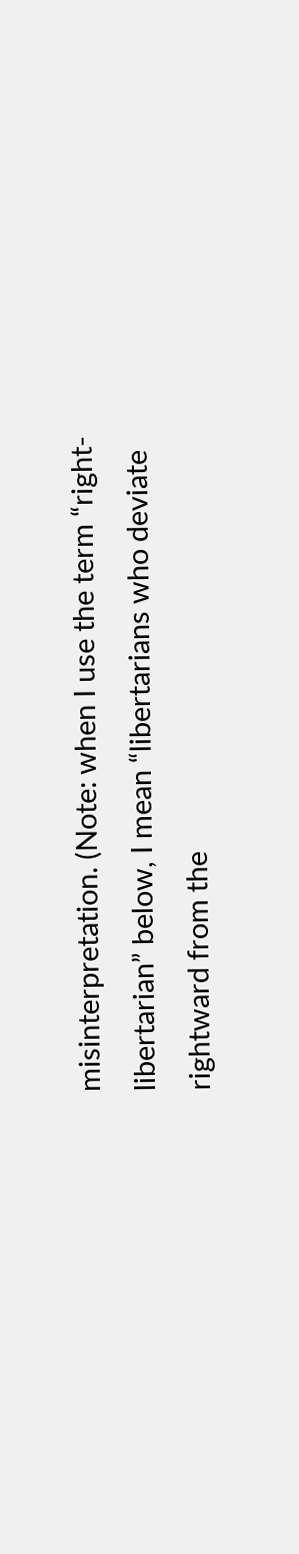misinterpretation. (Note: when I use the term “right-libertarian” below, I mean “libertarians who deviate rightward from the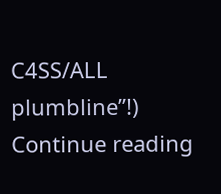C4SS/ALL plumbline”!) Continue reading